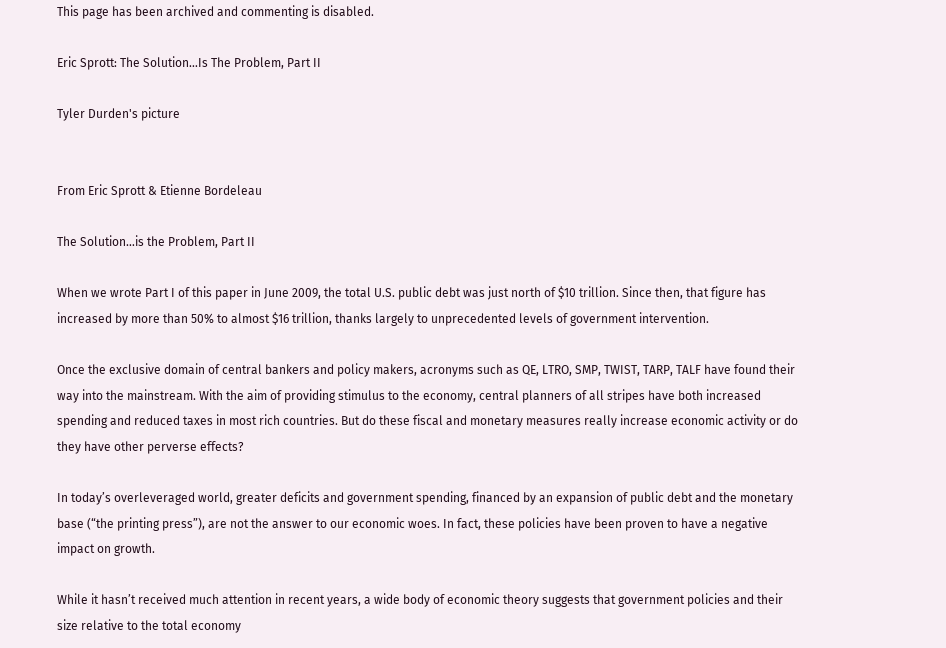This page has been archived and commenting is disabled.

Eric Sprott: The Solution…Is The Problem, Part II

Tyler Durden's picture


From Eric Sprott & Etienne Bordeleau

The Solution…is the Problem, Part II

When we wrote Part I of this paper in June 2009, the total U.S. public debt was just north of $10 trillion. Since then, that figure has increased by more than 50% to almost $16 trillion, thanks largely to unprecedented levels of government intervention.

Once the exclusive domain of central bankers and policy makers, acronyms such as QE, LTRO, SMP, TWIST, TARP, TALF have found their way into the mainstream. With the aim of providing stimulus to the economy, central planners of all stripes have both increased spending and reduced taxes in most rich countries. But do these fiscal and monetary measures really increase economic activity or do they have other perverse effects?

In today’s overleveraged world, greater deficits and government spending, financed by an expansion of public debt and the monetary base (“the printing press”), are not the answer to our economic woes. In fact, these policies have been proven to have a negative impact on growth.

While it hasn’t received much attention in recent years, a wide body of economic theory suggests that government policies and their size relative to the total economy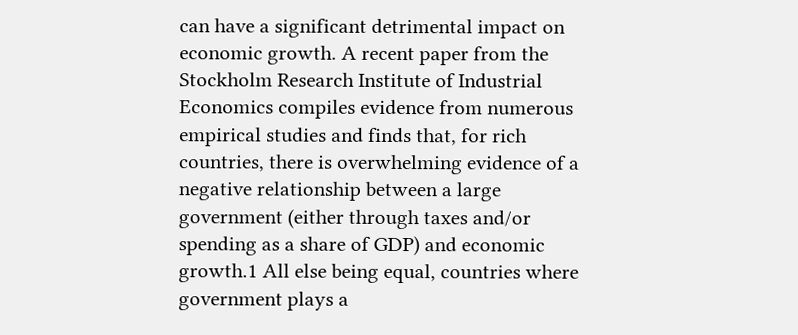can have a significant detrimental impact on economic growth. A recent paper from the Stockholm Research Institute of Industrial Economics compiles evidence from numerous empirical studies and finds that, for rich countries, there is overwhelming evidence of a negative relationship between a large government (either through taxes and/or spending as a share of GDP) and economic growth.1 All else being equal, countries where government plays a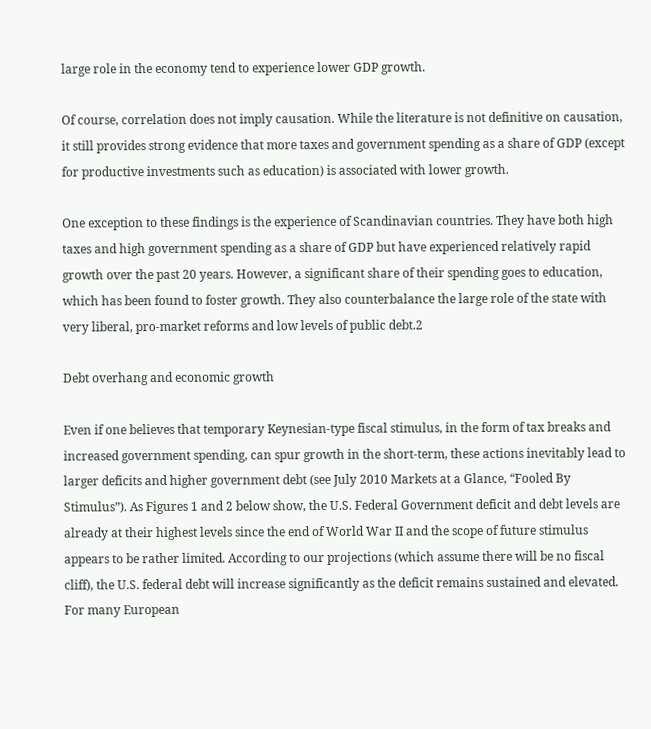large role in the economy tend to experience lower GDP growth.

Of course, correlation does not imply causation. While the literature is not definitive on causation, it still provides strong evidence that more taxes and government spending as a share of GDP (except for productive investments such as education) is associated with lower growth.

One exception to these findings is the experience of Scandinavian countries. They have both high taxes and high government spending as a share of GDP but have experienced relatively rapid growth over the past 20 years. However, a significant share of their spending goes to education, which has been found to foster growth. They also counterbalance the large role of the state with very liberal, pro-market reforms and low levels of public debt.2

Debt overhang and economic growth

Even if one believes that temporary Keynesian-type fiscal stimulus, in the form of tax breaks and increased government spending, can spur growth in the short-term, these actions inevitably lead to larger deficits and higher government debt (see July 2010 Markets at a Glance, “Fooled By Stimulus”). As Figures 1 and 2 below show, the U.S. Federal Government deficit and debt levels are already at their highest levels since the end of World War II and the scope of future stimulus appears to be rather limited. According to our projections (which assume there will be no fiscal cliff), the U.S. federal debt will increase significantly as the deficit remains sustained and elevated. For many European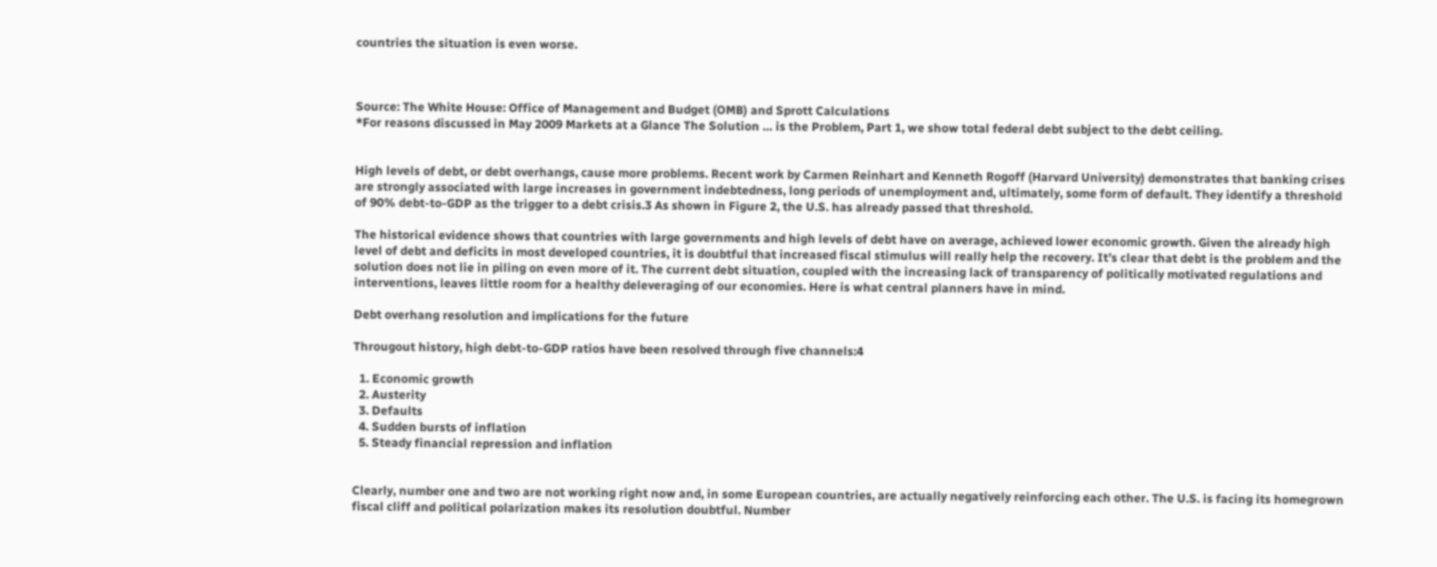countries the situation is even worse.



Source: The White House: Office of Management and Budget (OMB) and Sprott Calculations
*For reasons discussed in May 2009 Markets at a Glance The Solution … is the Problem, Part 1, we show total federal debt subject to the debt ceiling.


High levels of debt, or debt overhangs, cause more problems. Recent work by Carmen Reinhart and Kenneth Rogoff (Harvard University) demonstrates that banking crises are strongly associated with large increases in government indebtedness, long periods of unemployment and, ultimately, some form of default. They identify a threshold of 90% debt-to-GDP as the trigger to a debt crisis.3 As shown in Figure 2, the U.S. has already passed that threshold.

The historical evidence shows that countries with large governments and high levels of debt have on average, achieved lower economic growth. Given the already high level of debt and deficits in most developed countries, it is doubtful that increased fiscal stimulus will really help the recovery. It’s clear that debt is the problem and the solution does not lie in piling on even more of it. The current debt situation, coupled with the increasing lack of transparency of politically motivated regulations and interventions, leaves little room for a healthy deleveraging of our economies. Here is what central planners have in mind.

Debt overhang resolution and implications for the future

Througout history, high debt-to-GDP ratios have been resolved through five channels:4

  1. Economic growth
  2. Austerity
  3. Defaults
  4. Sudden bursts of inflation
  5. Steady financial repression and inflation


Clearly, number one and two are not working right now and, in some European countries, are actually negatively reinforcing each other. The U.S. is facing its homegrown fiscal cliff and political polarization makes its resolution doubtful. Number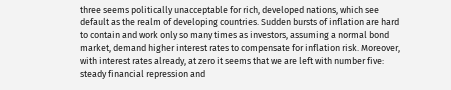three seems politically unacceptable for rich, developed nations, which see default as the realm of developing countries. Sudden bursts of inflation are hard to contain and work only so many times as investors, assuming a normal bond market, demand higher interest rates to compensate for inflation risk. Moreover, with interest rates already, at zero it seems that we are left with number five: steady financial repression and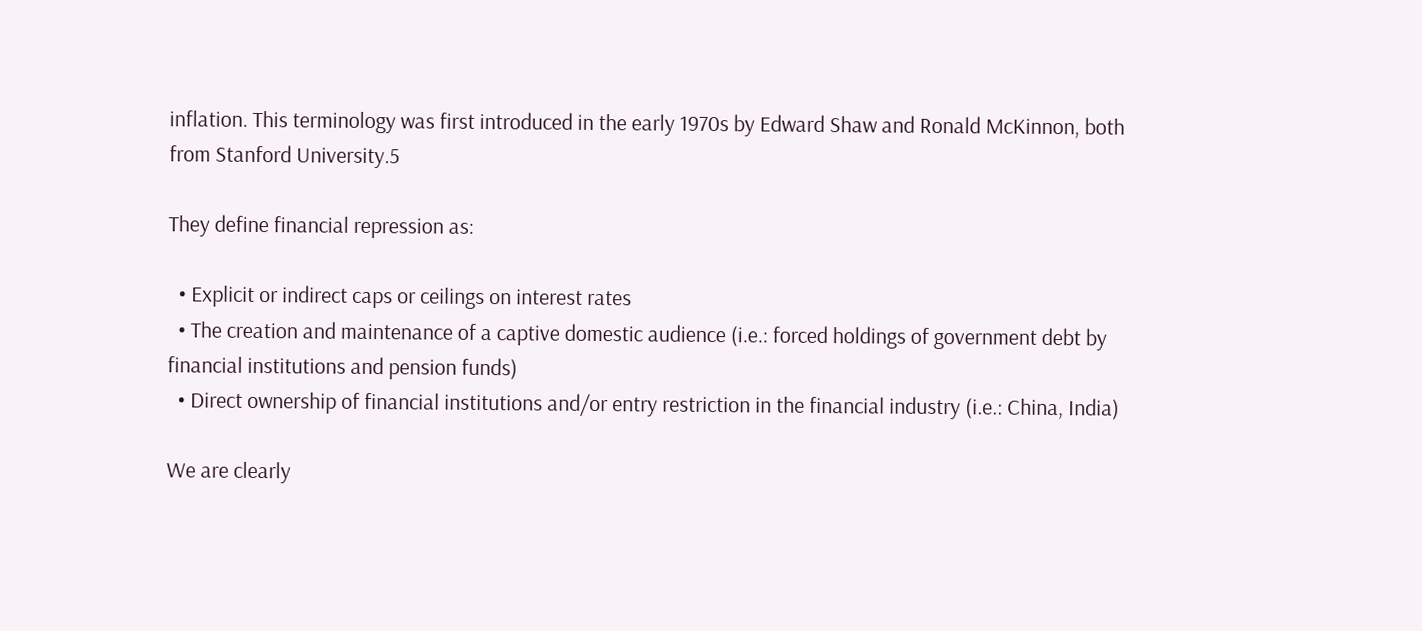inflation. This terminology was first introduced in the early 1970s by Edward Shaw and Ronald McKinnon, both from Stanford University.5

They define financial repression as:

  • Explicit or indirect caps or ceilings on interest rates
  • The creation and maintenance of a captive domestic audience (i.e.: forced holdings of government debt by financial institutions and pension funds)
  • Direct ownership of financial institutions and/or entry restriction in the financial industry (i.e.: China, India)

We are clearly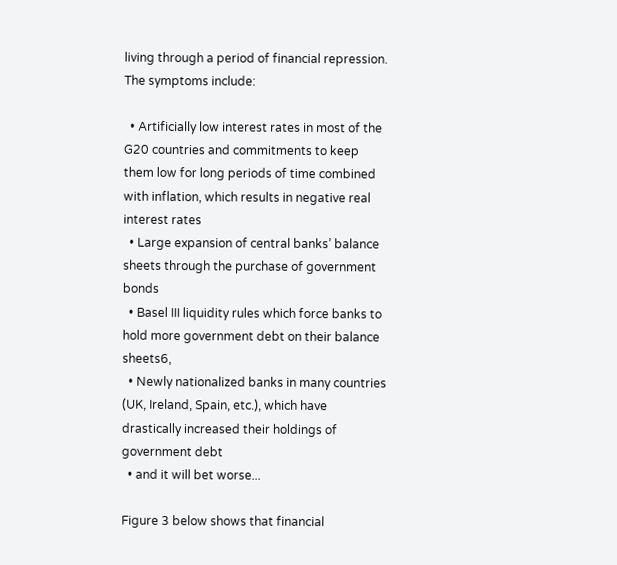living through a period of financial repression. The symptoms include:

  • Artificially low interest rates in most of the G20 countries and commitments to keep them low for long periods of time combined with inflation, which results in negative real interest rates
  • Large expansion of central banks’ balance sheets through the purchase of government bonds
  • Basel III liquidity rules which force banks to hold more government debt on their balance sheets6,
  • Newly nationalized banks in many countries (UK, Ireland, Spain, etc.), which have drastically increased their holdings of government debt
  • and it will bet worse...

Figure 3 below shows that financial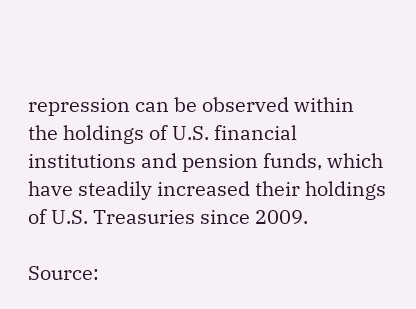repression can be observed within the holdings of U.S. financial institutions and pension funds, which have steadily increased their holdings of U.S. Treasuries since 2009.

Source: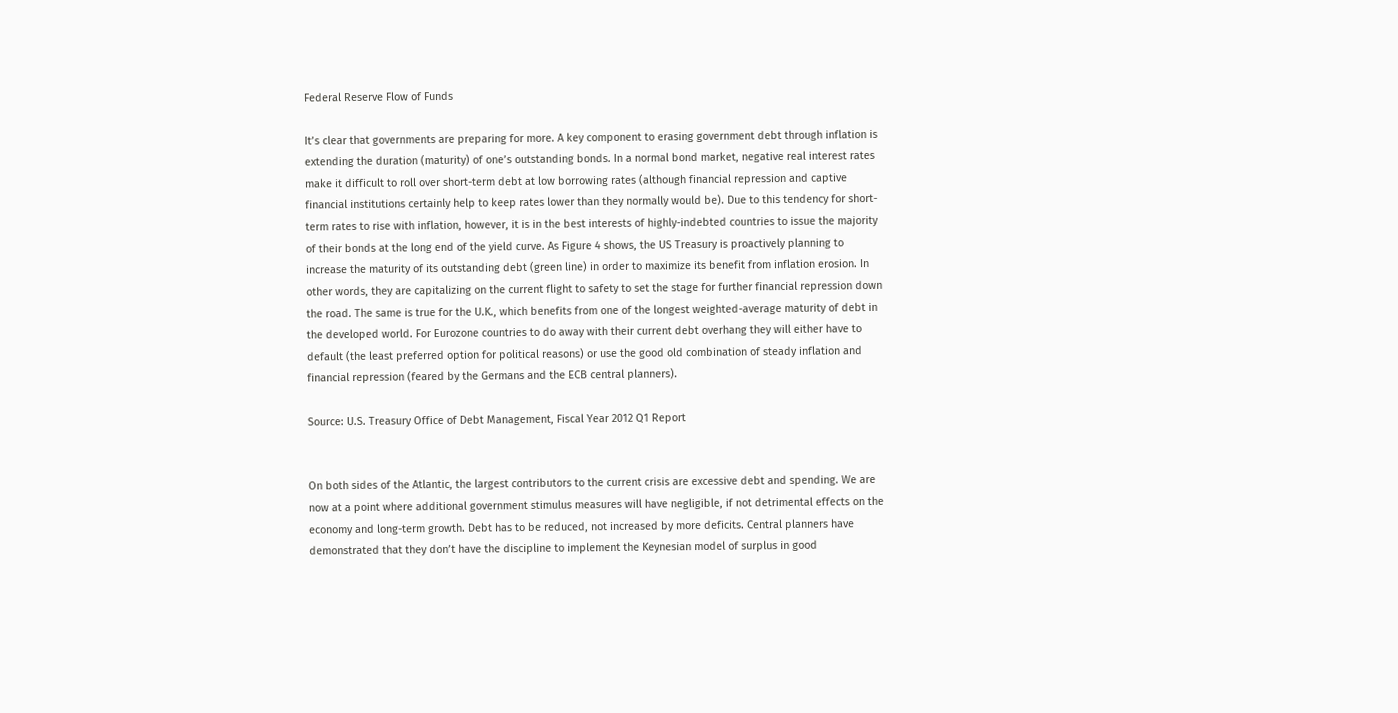Federal Reserve Flow of Funds

It’s clear that governments are preparing for more. A key component to erasing government debt through inflation is extending the duration (maturity) of one’s outstanding bonds. In a normal bond market, negative real interest rates make it difficult to roll over short-term debt at low borrowing rates (although financial repression and captive financial institutions certainly help to keep rates lower than they normally would be). Due to this tendency for short-term rates to rise with inflation, however, it is in the best interests of highly-indebted countries to issue the majority of their bonds at the long end of the yield curve. As Figure 4 shows, the US Treasury is proactively planning to increase the maturity of its outstanding debt (green line) in order to maximize its benefit from inflation erosion. In other words, they are capitalizing on the current flight to safety to set the stage for further financial repression down the road. The same is true for the U.K., which benefits from one of the longest weighted-average maturity of debt in the developed world. For Eurozone countries to do away with their current debt overhang they will either have to default (the least preferred option for political reasons) or use the good old combination of steady inflation and financial repression (feared by the Germans and the ECB central planners).

Source: U.S. Treasury Office of Debt Management, Fiscal Year 2012 Q1 Report


On both sides of the Atlantic, the largest contributors to the current crisis are excessive debt and spending. We are now at a point where additional government stimulus measures will have negligible, if not detrimental effects on the economy and long-term growth. Debt has to be reduced, not increased by more deficits. Central planners have demonstrated that they don’t have the discipline to implement the Keynesian model of surplus in good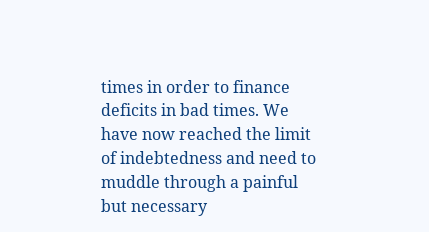times in order to finance deficits in bad times. We have now reached the limit of indebtedness and need to muddle through a painful but necessary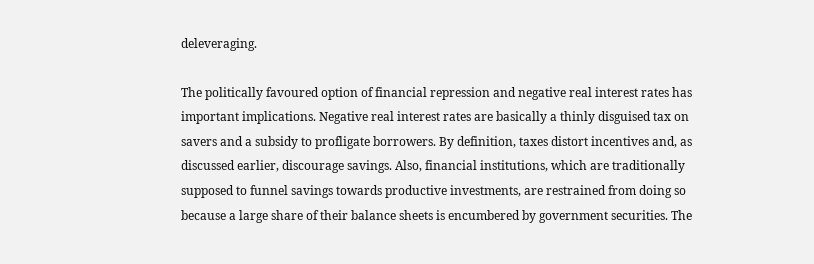deleveraging.

The politically favoured option of financial repression and negative real interest rates has important implications. Negative real interest rates are basically a thinly disguised tax on savers and a subsidy to profligate borrowers. By definition, taxes distort incentives and, as discussed earlier, discourage savings. Also, financial institutions, which are traditionally supposed to funnel savings towards productive investments, are restrained from doing so because a large share of their balance sheets is encumbered by government securities. The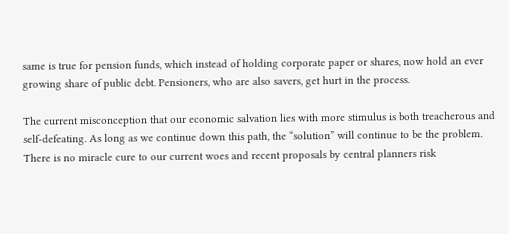same is true for pension funds, which instead of holding corporate paper or shares, now hold an ever growing share of public debt. Pensioners, who are also savers, get hurt in the process.

The current misconception that our economic salvation lies with more stimulus is both treacherous and self-defeating. As long as we continue down this path, the “solution” will continue to be the problem. There is no miracle cure to our current woes and recent proposals by central planners risk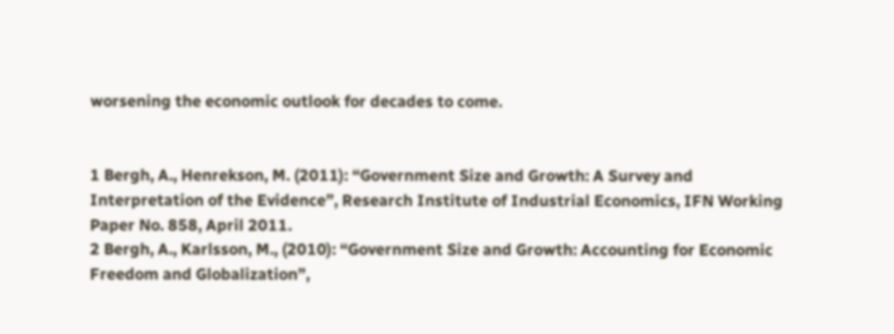worsening the economic outlook for decades to come.


1 Bergh, A., Henrekson, M. (2011): “Government Size and Growth: A Survey and Interpretation of the Evidence”, Research Institute of Industrial Economics, IFN Working Paper No. 858, April 2011.
2 Bergh, A., Karlsson, M., (2010): “Government Size and Growth: Accounting for Economic Freedom and Globalization”,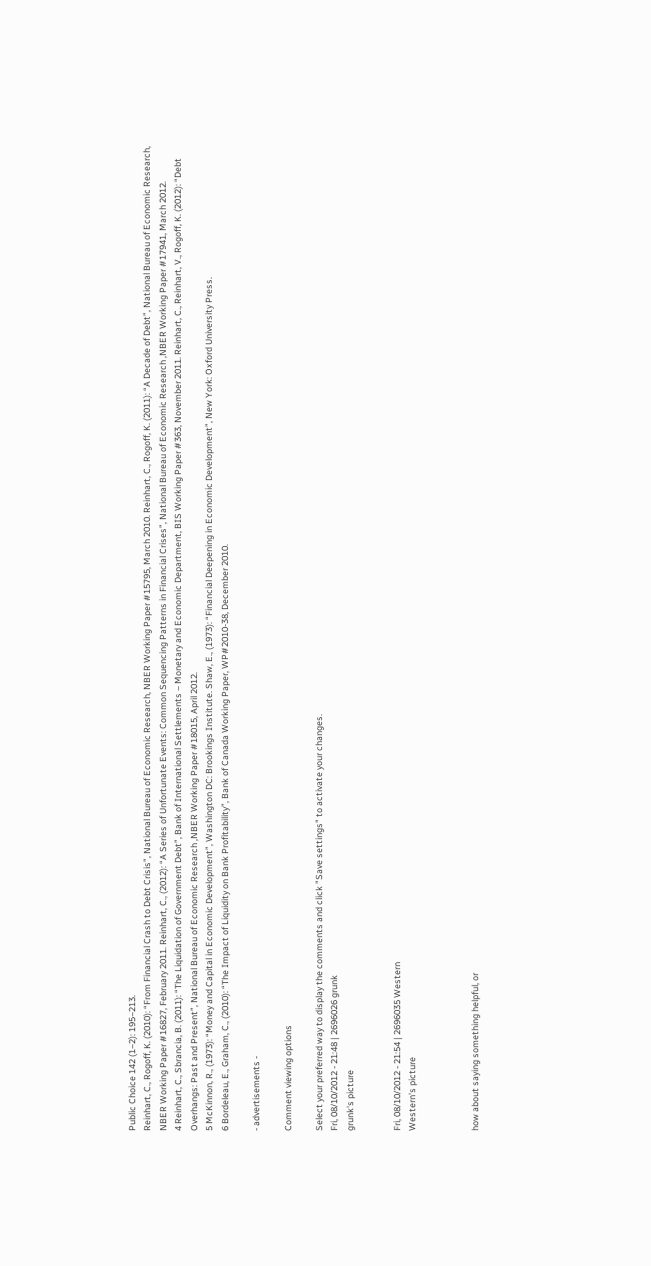Public Choice 142 (1–2): 195–213.
Reinhart, C., Rogoff, K. (2010): “From Financial Crash to Debt Crisis”, National Bureau of Economic Research, NBER Working Paper #15795, March 2010. Reinhart, C., Rogoff, K. (2011): “A Decade of Debt”, National Bureau of Economic Research, NBER Working Paper #16827, February 2011. Reinhart, C., (2012): “A Series of Unfortunate Events: Common Sequencing Patterns in Financial Crises”, National Bureau of Economic Research ,NBER Working Paper #17941, March 2012.
4 Reinhart, C., Sbrancia, B. (2011): “The Liquidation of Government Debt”, Bank of International Settlements – Monetary and Economic Department, BIS Working Paper #363, November 2011. Reinhart, C., Reinhart, V., Rogoff, K. (2012): “Debt Overhangs: Past and Present”, National Bureau of Economic Research ,NBER Working Paper #18015, April 2012.
5 McKinnon, R., (1973): “Money and Capital in Economic Development”, Washington DC: Brookings Institute. Shaw, E., (1973): “Financial Deepening in Economic Development”, New York: Oxford University Press.
6 Bordeleau, E., Graham, C., (2010): “The Impact of Liquidity on Bank Profitability”, Bank of Canada Working Paper, WP#2010-38, December 2010.

- advertisements -

Comment viewing options

Select your preferred way to display the comments and click "Save settings" to activate your changes.
Fri, 08/10/2012 - 21:48 | 2696026 grunk
grunk's picture


Fri, 08/10/2012 - 21:54 | 2696035 Western
Western's picture



how about saying something helpful, or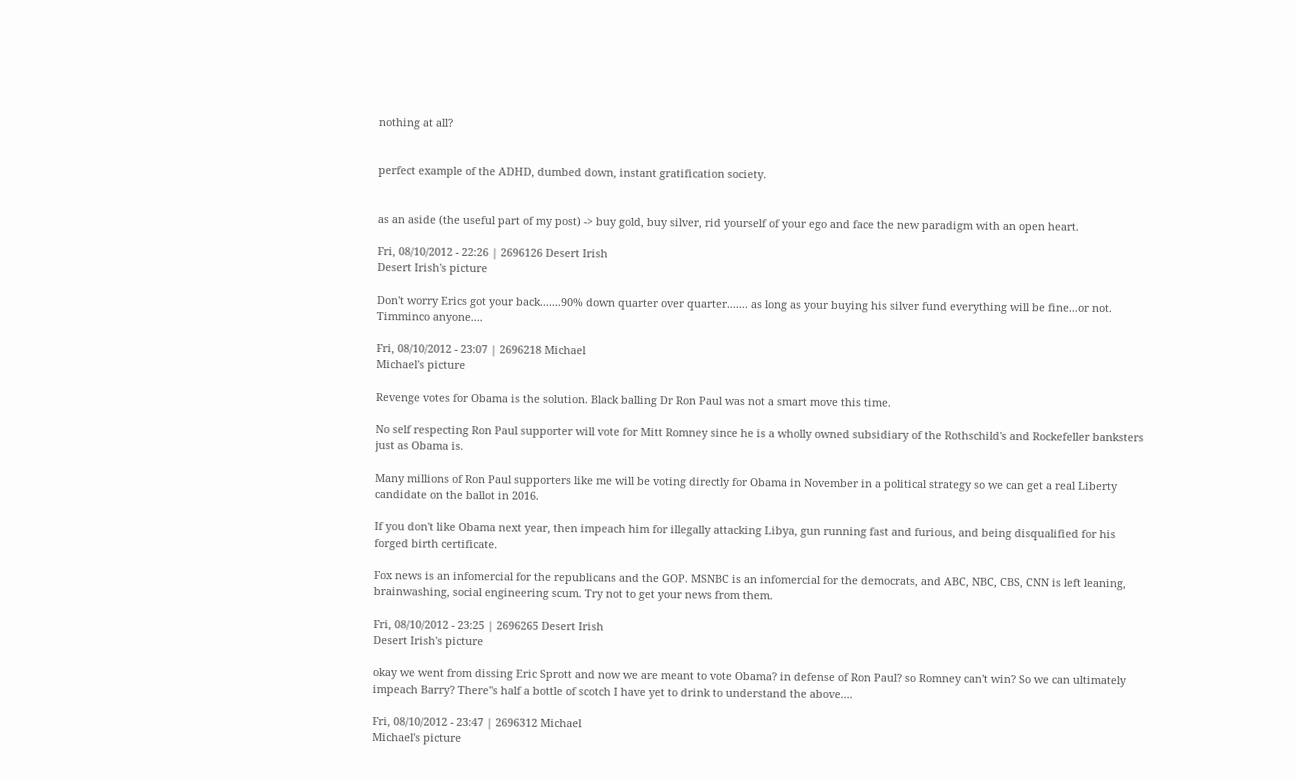nothing at all?


perfect example of the ADHD, dumbed down, instant gratification society.


as an aside (the useful part of my post) -> buy gold, buy silver, rid yourself of your ego and face the new paradigm with an open heart.

Fri, 08/10/2012 - 22:26 | 2696126 Desert Irish
Desert Irish's picture

Don't worry Erics got your back.......90% down quarter over quarter....... as long as your buying his silver fund everything will be fine...or not. Timminco anyone....

Fri, 08/10/2012 - 23:07 | 2696218 Michael
Michael's picture

Revenge votes for Obama is the solution. Black balling Dr Ron Paul was not a smart move this time.

No self respecting Ron Paul supporter will vote for Mitt Romney since he is a wholly owned subsidiary of the Rothschild's and Rockefeller banksters just as Obama is.

Many millions of Ron Paul supporters like me will be voting directly for Obama in November in a political strategy so we can get a real Liberty candidate on the ballot in 2016.

If you don't like Obama next year, then impeach him for illegally attacking Libya, gun running fast and furious, and being disqualified for his forged birth certificate.

Fox news is an infomercial for the republicans and the GOP. MSNBC is an infomercial for the democrats, and ABC, NBC, CBS, CNN is left leaning, brainwashing, social engineering scum. Try not to get your news from them.

Fri, 08/10/2012 - 23:25 | 2696265 Desert Irish
Desert Irish's picture

okay we went from dissing Eric Sprott and now we are meant to vote Obama? in defense of Ron Paul? so Romney can't win? So we can ultimately impeach Barry? There"s half a bottle of scotch I have yet to drink to understand the above....

Fri, 08/10/2012 - 23:47 | 2696312 Michael
Michael's picture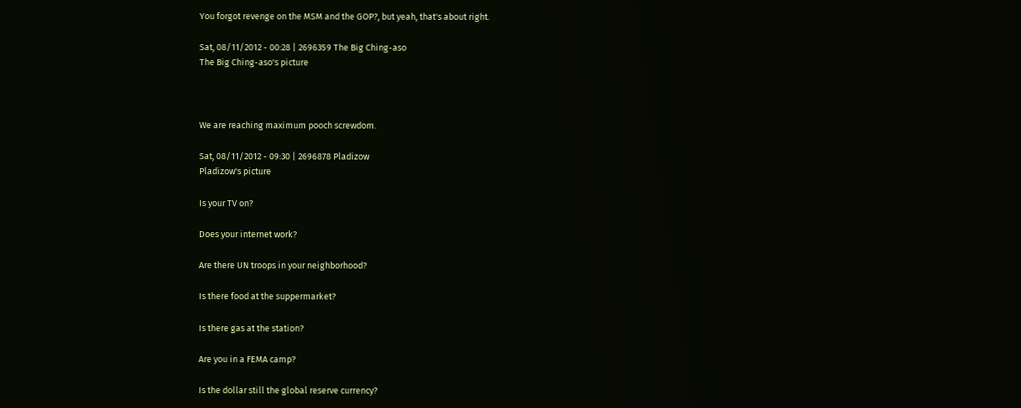You forgot revenge on the MSM and the GOP?, but yeah, that's about right.

Sat, 08/11/2012 - 00:28 | 2696359 The Big Ching-aso
The Big Ching-aso's picture



We are reaching maximum pooch screwdom.

Sat, 08/11/2012 - 09:30 | 2696878 Pladizow
Pladizow's picture

Is your TV on?

Does your internet work?

Are there UN troops in your neighborhood?

Is there food at the suppermarket?

Is there gas at the station?

Are you in a FEMA camp?

Is the dollar still the global reserve currency?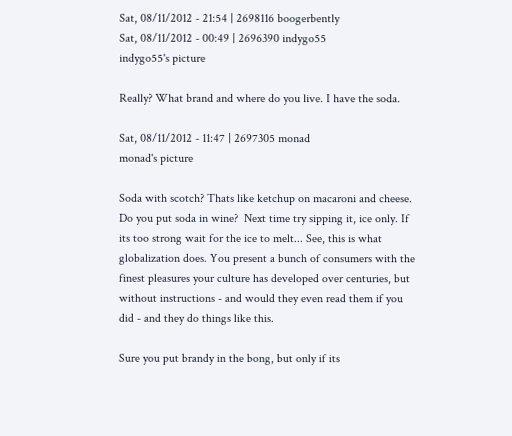Sat, 08/11/2012 - 21:54 | 2698116 boogerbently
Sat, 08/11/2012 - 00:49 | 2696390 indygo55
indygo55's picture

Really? What brand and where do you live. I have the soda.

Sat, 08/11/2012 - 11:47 | 2697305 monad
monad's picture

Soda with scotch? Thats like ketchup on macaroni and cheese. Do you put soda in wine?  Next time try sipping it, ice only. If its too strong wait for the ice to melt... See, this is what globalization does. You present a bunch of consumers with the finest pleasures your culture has developed over centuries, but without instructions - and would they even read them if you did - and they do things like this.

Sure you put brandy in the bong, but only if its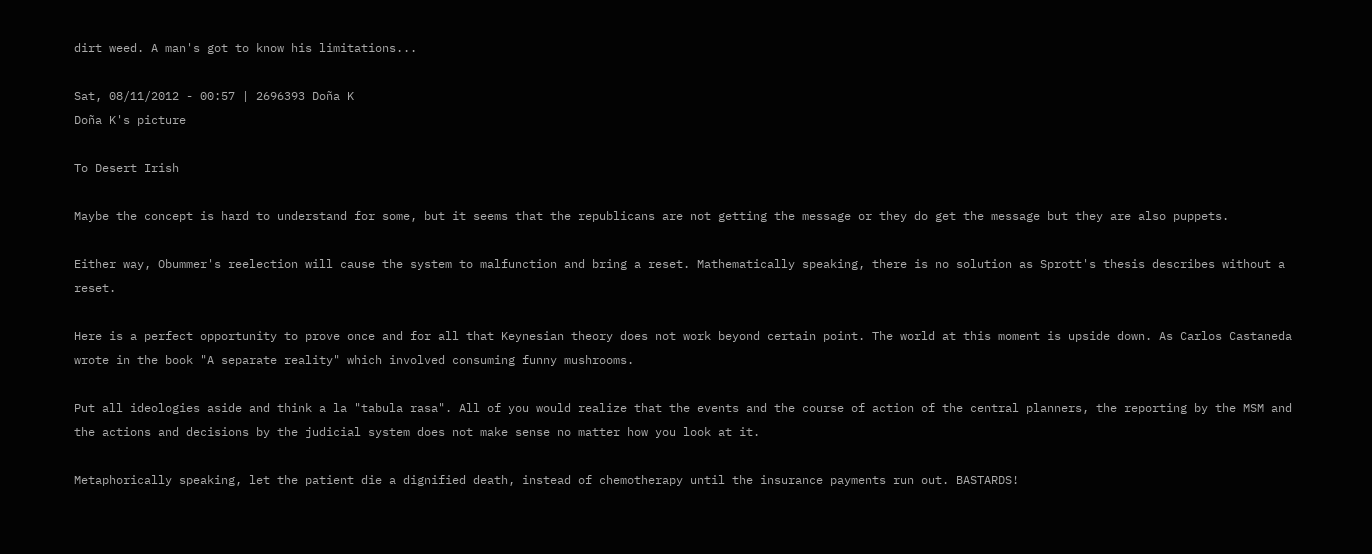dirt weed. A man's got to know his limitations...

Sat, 08/11/2012 - 00:57 | 2696393 Doña K
Doña K's picture

To Desert Irish

Maybe the concept is hard to understand for some, but it seems that the republicans are not getting the message or they do get the message but they are also puppets.

Either way, Obummer's reelection will cause the system to malfunction and bring a reset. Mathematically speaking, there is no solution as Sprott's thesis describes without a reset.

Here is a perfect opportunity to prove once and for all that Keynesian theory does not work beyond certain point. The world at this moment is upside down. As Carlos Castaneda wrote in the book "A separate reality" which involved consuming funny mushrooms.

Put all ideologies aside and think a la "tabula rasa". All of you would realize that the events and the course of action of the central planners, the reporting by the MSM and the actions and decisions by the judicial system does not make sense no matter how you look at it.

Metaphorically speaking, let the patient die a dignified death, instead of chemotherapy until the insurance payments run out. BASTARDS!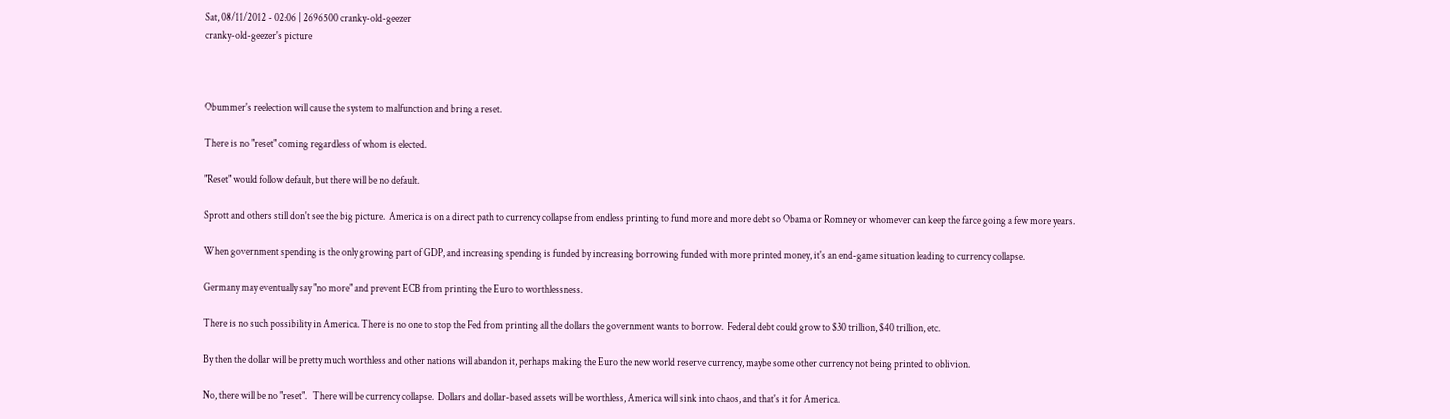Sat, 08/11/2012 - 02:06 | 2696500 cranky-old-geezer
cranky-old-geezer's picture



Obummer's reelection will cause the system to malfunction and bring a reset.

There is no "reset" coming regardless of whom is elected.

"Reset" would follow default, but there will be no default.

Sprott and others still don't see the big picture.  America is on a direct path to currency collapse from endless printing to fund more and more debt so Obama or Romney or whomever can keep the farce going a few more years.

When government spending is the only growing part of GDP, and increasing spending is funded by increasing borrowing funded with more printed money, it's an end-game situation leading to currency collapse.

Germany may eventually say "no more" and prevent ECB from printing the Euro to worthlessness.

There is no such possibility in America. There is no one to stop the Fed from printing all the dollars the government wants to borrow.  Federal debt could grow to $30 trillion, $40 trillion, etc.

By then the dollar will be pretty much worthless and other nations will abandon it, perhaps making the Euro the new world reserve currency, maybe some other currency not being printed to oblivion.

No, there will be no "reset".   There will be currency collapse.  Dollars and dollar-based assets will be worthless, America will sink into chaos, and that's it for America.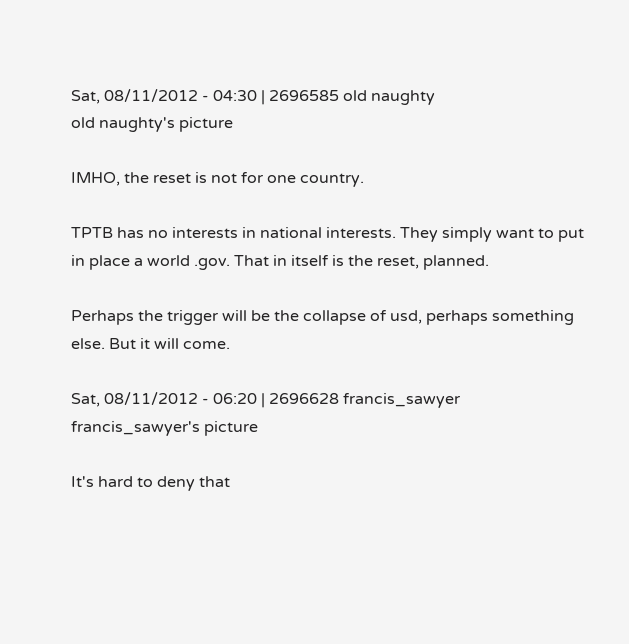Sat, 08/11/2012 - 04:30 | 2696585 old naughty
old naughty's picture

IMHO, the reset is not for one country.

TPTB has no interests in national interests. They simply want to put in place a world .gov. That in itself is the reset, planned.

Perhaps the trigger will be the collapse of usd, perhaps something else. But it will come.

Sat, 08/11/2012 - 06:20 | 2696628 francis_sawyer
francis_sawyer's picture

It's hard to deny that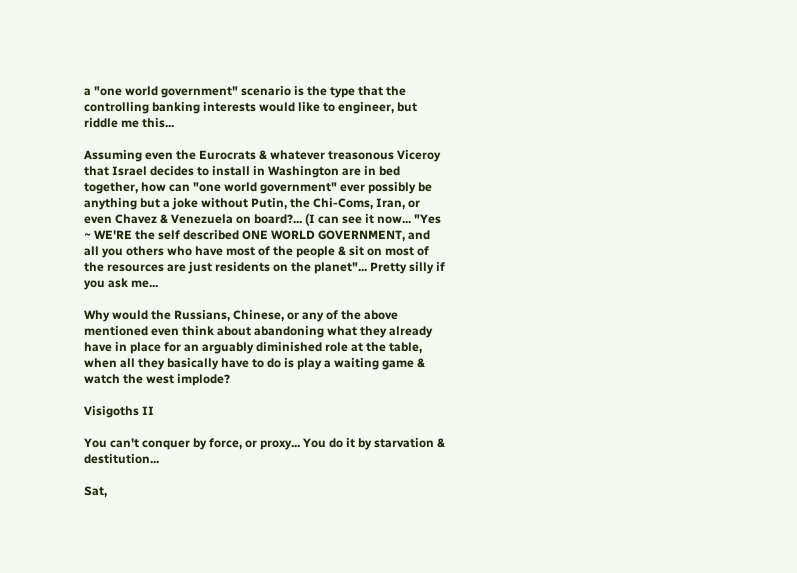a "one world government" scenario is the type that the controlling banking interests would like to engineer, but riddle me this...

Assuming even the Eurocrats & whatever treasonous Viceroy that Israel decides to install in Washington are in bed together, how can "one world government" ever possibly be anything but a joke without Putin, the Chi-Coms, Iran, or even Chavez & Venezuela on board?... (I can see it now... "Yes ~ WE'RE the self described ONE WORLD GOVERNMENT, and all you others who have most of the people & sit on most of the resources are just residents on the planet"... Pretty silly if you ask me...

Why would the Russians, Chinese, or any of the above mentioned even think about abandoning what they already have in place for an arguably diminished role at the table, when all they basically have to do is play a waiting game & watch the west implode?

Visigoths II

You can't conquer by force, or proxy... You do it by starvation & destitution...

Sat,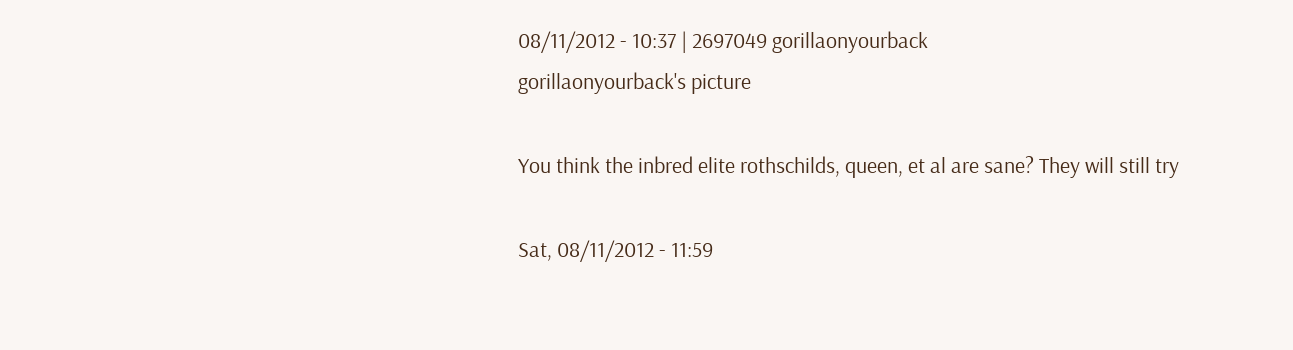08/11/2012 - 10:37 | 2697049 gorillaonyourback
gorillaonyourback's picture

You think the inbred elite rothschilds, queen, et al are sane? They will still try

Sat, 08/11/2012 - 11:59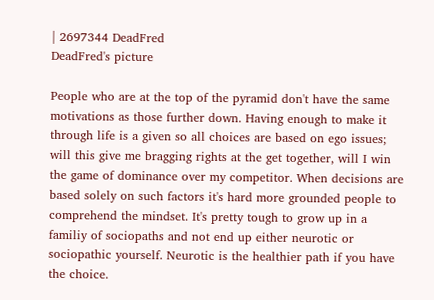| 2697344 DeadFred
DeadFred's picture

People who are at the top of the pyramid don't have the same motivations as those further down. Having enough to make it through life is a given so all choices are based on ego issues; will this give me bragging rights at the get together, will I win the game of dominance over my competitor. When decisions are based solely on such factors it's hard more grounded people to comprehend the mindset. It's pretty tough to grow up in a familiy of sociopaths and not end up either neurotic or sociopathic yourself. Neurotic is the healthier path if you have the choice.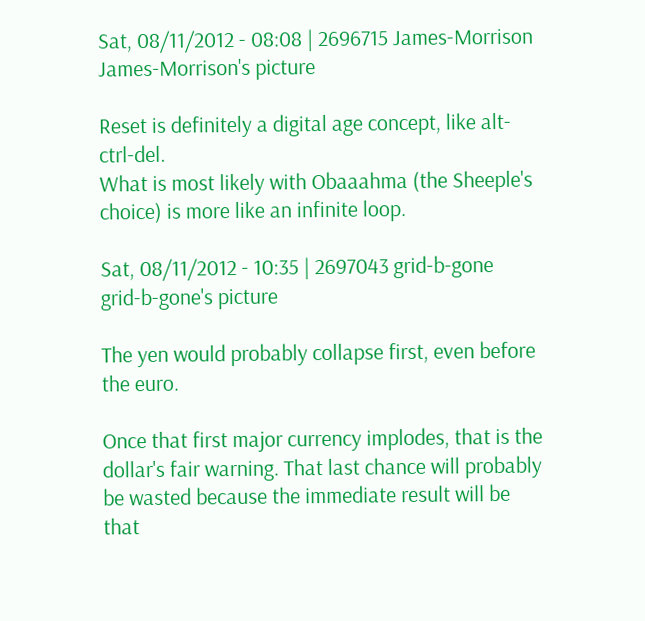Sat, 08/11/2012 - 08:08 | 2696715 James-Morrison
James-Morrison's picture

Reset is definitely a digital age concept, like alt-ctrl-del.
What is most likely with Obaaahma (the Sheeple's choice) is more like an infinite loop.

Sat, 08/11/2012 - 10:35 | 2697043 grid-b-gone
grid-b-gone's picture

The yen would probably collapse first, even before the euro.

Once that first major currency implodes, that is the dollar's fair warning. That last chance will probably be wasted because the immediate result will be that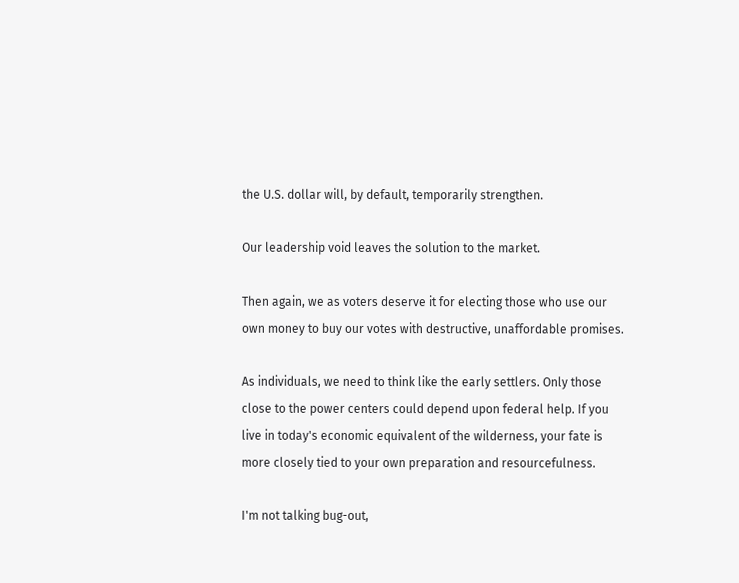the U.S. dollar will, by default, temporarily strengthen.

Our leadership void leaves the solution to the market.

Then again, we as voters deserve it for electing those who use our own money to buy our votes with destructive, unaffordable promises.

As individuals, we need to think like the early settlers. Only those close to the power centers could depend upon federal help. If you live in today's economic equivalent of the wilderness, your fate is more closely tied to your own preparation and resourcefulness.

I'm not talking bug-out,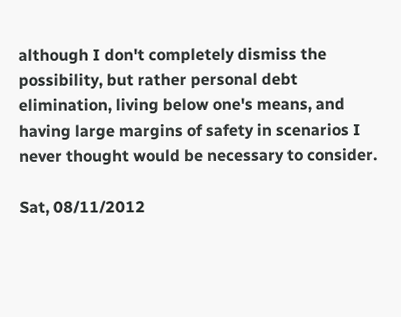although I don't completely dismiss the possibility, but rather personal debt elimination, living below one's means, and having large margins of safety in scenarios I never thought would be necessary to consider.

Sat, 08/11/2012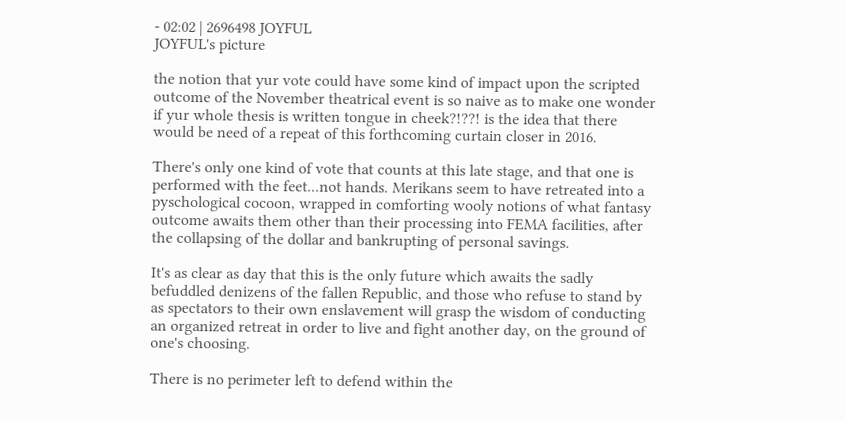- 02:02 | 2696498 JOYFUL
JOYFUL's picture

the notion that yur vote could have some kind of impact upon the scripted outcome of the November theatrical event is so naive as to make one wonder if yur whole thesis is written tongue in cheek?!??! is the idea that there would be need of a repeat of this forthcoming curtain closer in 2016.

There's only one kind of vote that counts at this late stage, and that one is performed with the feet...not hands. Merikans seem to have retreated into a pyschological cocoon, wrapped in comforting wooly notions of what fantasy outcome awaits them other than their processing into FEMA facilities, after the collapsing of the dollar and bankrupting of personal savings.

It's as clear as day that this is the only future which awaits the sadly befuddled denizens of the fallen Republic, and those who refuse to stand by as spectators to their own enslavement will grasp the wisdom of conducting an organized retreat in order to live and fight another day, on the ground of one's choosing.

There is no perimeter left to defend within the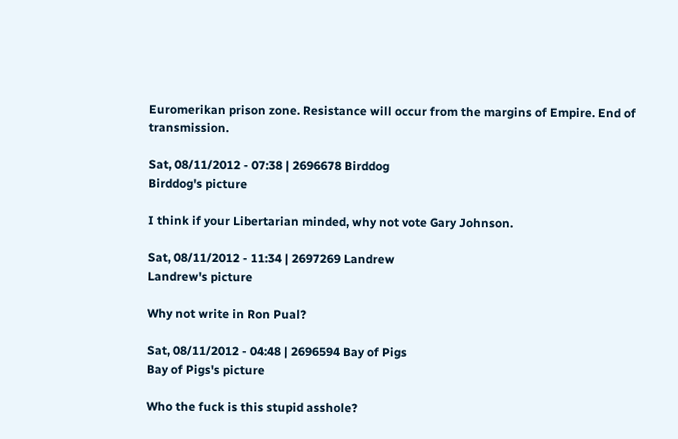Euromerikan prison zone. Resistance will occur from the margins of Empire. End of transmission.

Sat, 08/11/2012 - 07:38 | 2696678 Birddog
Birddog's picture

I think if your Libertarian minded, why not vote Gary Johnson.

Sat, 08/11/2012 - 11:34 | 2697269 Landrew
Landrew's picture

Why not write in Ron Pual?

Sat, 08/11/2012 - 04:48 | 2696594 Bay of Pigs
Bay of Pigs's picture

Who the fuck is this stupid asshole?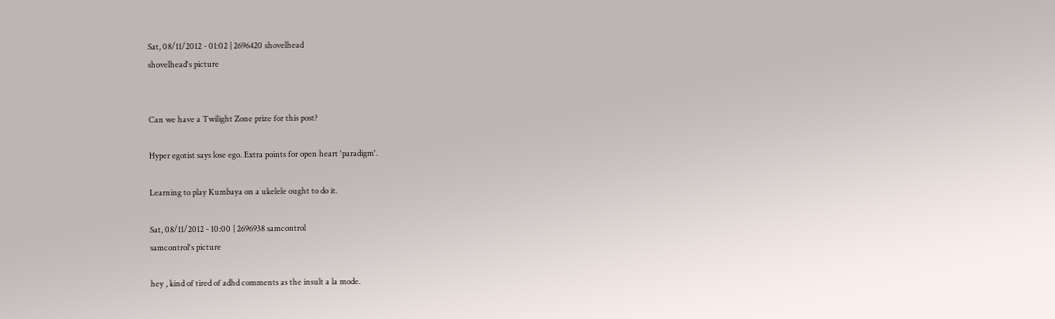Sat, 08/11/2012 - 01:02 | 2696420 shovelhead
shovelhead's picture


Can we have a Twilight Zone prize for this post?

Hyper egotist says lose ego. Extra points for open heart 'paradigm'.

Learning to play Kumbaya on a ukelele ought to do it.

Sat, 08/11/2012 - 10:00 | 2696938 samcontrol
samcontrol's picture

hey , kind of tired of adhd comments as the insult a la mode.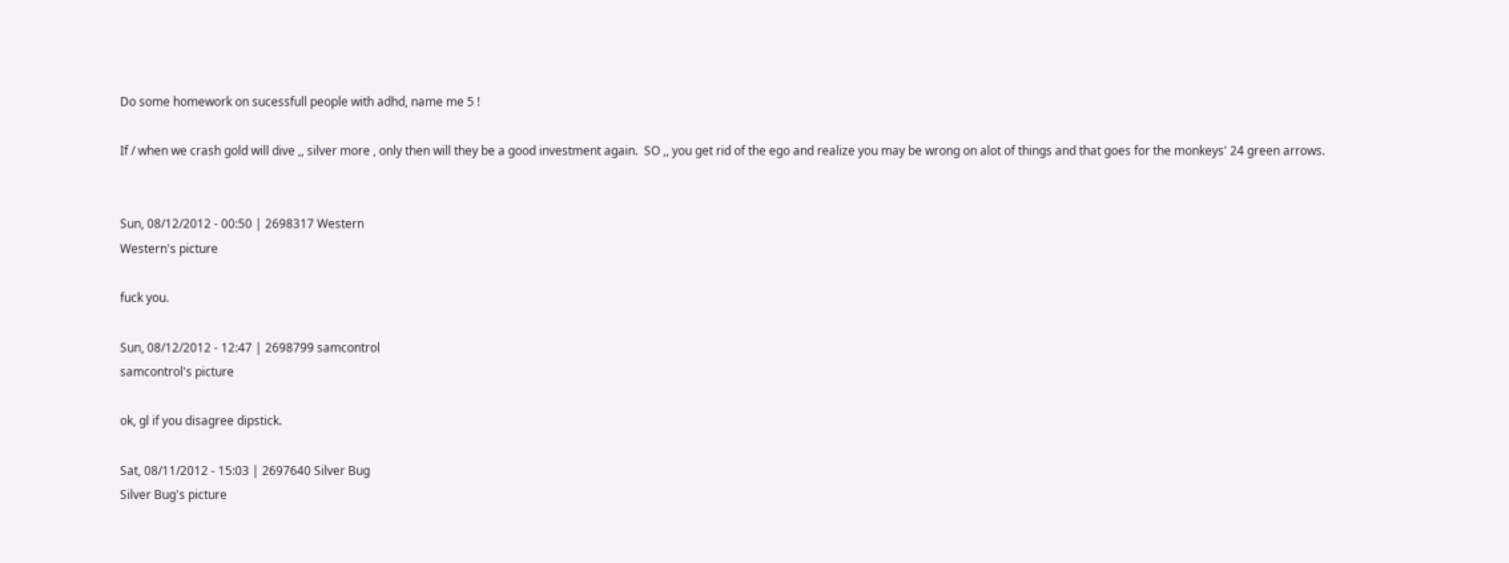Do some homework on sucessfull people with adhd, name me 5 !

If / when we crash gold will dive ,, silver more , only then will they be a good investment again.  SO ,, you get rid of the ego and realize you may be wrong on alot of things and that goes for the monkeys' 24 green arrows.


Sun, 08/12/2012 - 00:50 | 2698317 Western
Western's picture

fuck you.

Sun, 08/12/2012 - 12:47 | 2698799 samcontrol
samcontrol's picture

ok, gl if you disagree dipstick.

Sat, 08/11/2012 - 15:03 | 2697640 Silver Bug
Silver Bug's picture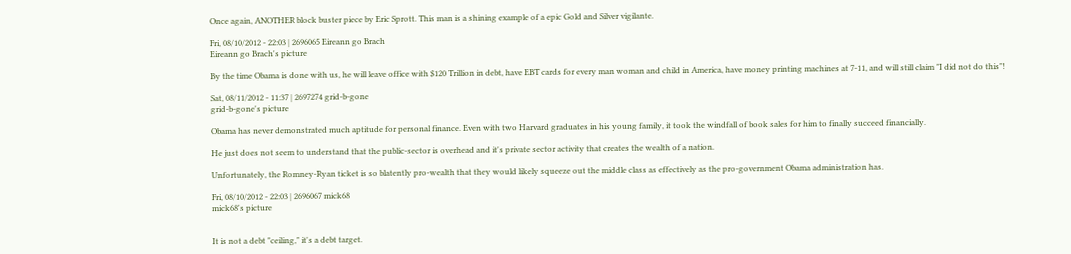Once again, ANOTHER block buster piece by Eric Sprott. This man is a shining example of a epic Gold and Silver vigilante.

Fri, 08/10/2012 - 22:03 | 2696065 Eireann go Brach
Eireann go Brach's picture

By the time Obama is done with us, he will leave office with $120 Trillion in debt, have EBT cards for every man woman and child in America, have money printing machines at 7-11, and will still claim "I did not do this"!

Sat, 08/11/2012 - 11:37 | 2697274 grid-b-gone
grid-b-gone's picture

Obama has never demonstrated much aptitude for personal finance. Even with two Harvard graduates in his young family, it took the windfall of book sales for him to finally succeed financially.

He just does not seem to understand that the public-sector is overhead and it's private sector activity that creates the wealth of a nation.

Unfortunately, the Romney-Ryan ticket is so blatently pro-wealth that they would likely squeeze out the middle class as effectively as the pro-government Obama administration has.

Fri, 08/10/2012 - 22:03 | 2696067 mick68
mick68's picture


It is not a debt "ceiling," it's a debt target.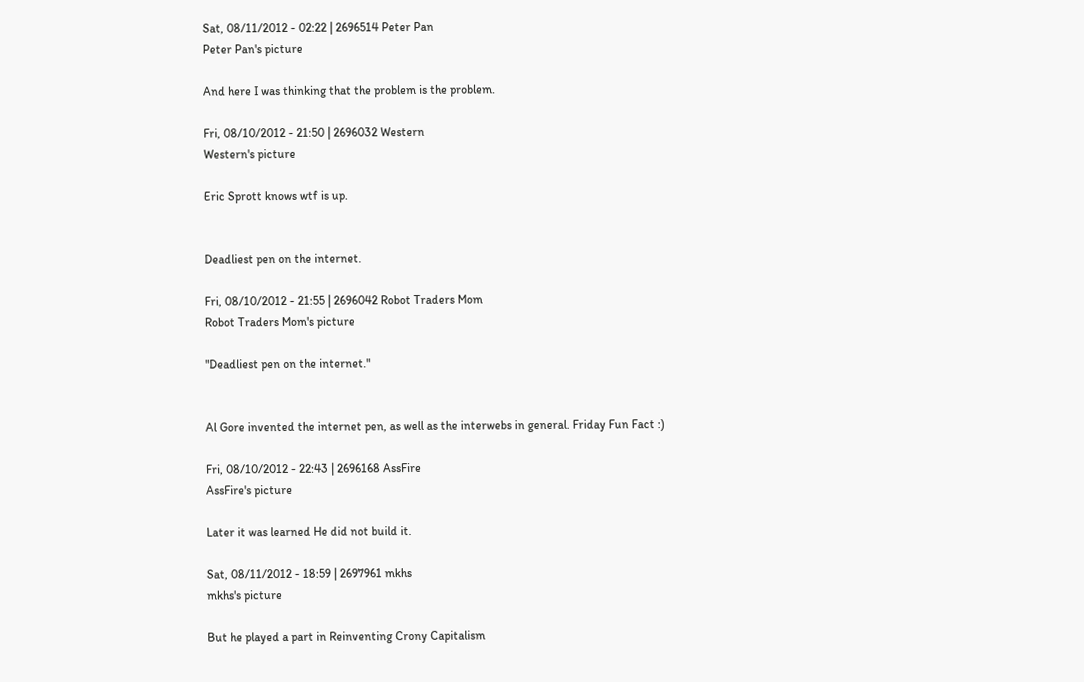Sat, 08/11/2012 - 02:22 | 2696514 Peter Pan
Peter Pan's picture

And here I was thinking that the problem is the problem.

Fri, 08/10/2012 - 21:50 | 2696032 Western
Western's picture

Eric Sprott knows wtf is up.


Deadliest pen on the internet.

Fri, 08/10/2012 - 21:55 | 2696042 Robot Traders Mom
Robot Traders Mom's picture

"Deadliest pen on the internet."


Al Gore invented the internet pen, as well as the interwebs in general. Friday Fun Fact :)

Fri, 08/10/2012 - 22:43 | 2696168 AssFire
AssFire's picture

Later it was learned He did not build it.

Sat, 08/11/2012 - 18:59 | 2697961 mkhs
mkhs's picture

But he played a part in Reinventing Crony Capitalism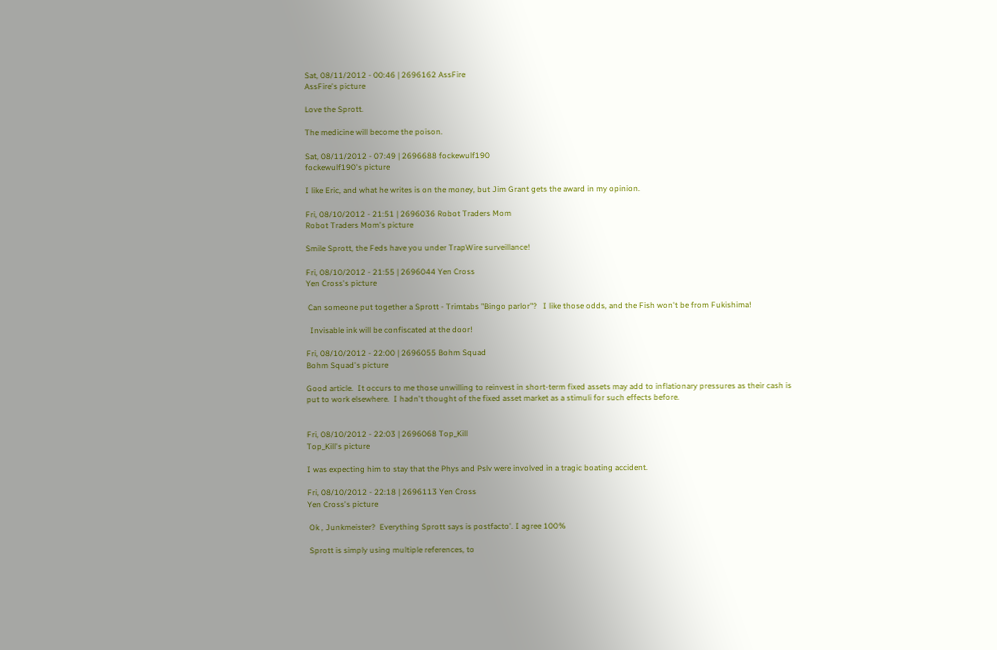Sat, 08/11/2012 - 00:46 | 2696162 AssFire
AssFire's picture

Love the Sprott.

The medicine will become the poison.

Sat, 08/11/2012 - 07:49 | 2696688 fockewulf190
fockewulf190's picture

I like Eric, and what he writes is on the money, but Jim Grant gets the award in my opinion.

Fri, 08/10/2012 - 21:51 | 2696036 Robot Traders Mom
Robot Traders Mom's picture

Smile Sprott, the Feds have you under TrapWire surveillance!

Fri, 08/10/2012 - 21:55 | 2696044 Yen Cross
Yen Cross's picture

 Can someone put together a Sprott - Trimtabs "Bingo parlor"?   I like those odds, and the Fish won't be from Fukishima!

  Invisable ink will be confiscated at the door!

Fri, 08/10/2012 - 22:00 | 2696055 Bohm Squad
Bohm Squad's picture

Good article.  It occurs to me those unwilling to reinvest in short-term fixed assets may add to inflationary pressures as their cash is put to work elsewhere.  I hadn't thought of the fixed asset market as a stimuli for such effects before.


Fri, 08/10/2012 - 22:03 | 2696068 Top_Kill
Top_Kill's picture

I was expecting him to stay that the Phys and Pslv were involved in a tragic boating accident.

Fri, 08/10/2012 - 22:18 | 2696113 Yen Cross
Yen Cross's picture

 Ok , Junkmeister?  Everything Sprott says is postfacto'. I agree 100%

 Sprott is simply using multiple references, to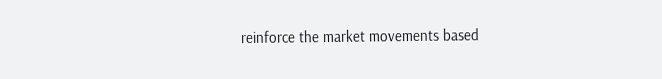reinforce the market movements based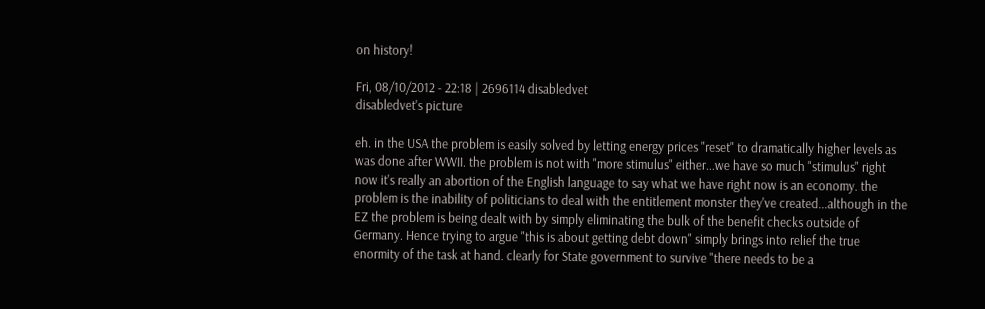on history!

Fri, 08/10/2012 - 22:18 | 2696114 disabledvet
disabledvet's picture

eh. in the USA the problem is easily solved by letting energy prices "reset" to dramatically higher levels as was done after WWII. the problem is not with "more stimulus" either...we have so much "stimulus" right now it's really an abortion of the English language to say what we have right now is an economy. the problem is the inability of politicians to deal with the entitlement monster they've created...although in the EZ the problem is being dealt with by simply eliminating the bulk of the benefit checks outside of Germany. Hence trying to argue "this is about getting debt down" simply brings into relief the true enormity of the task at hand. clearly for State government to survive "there needs to be a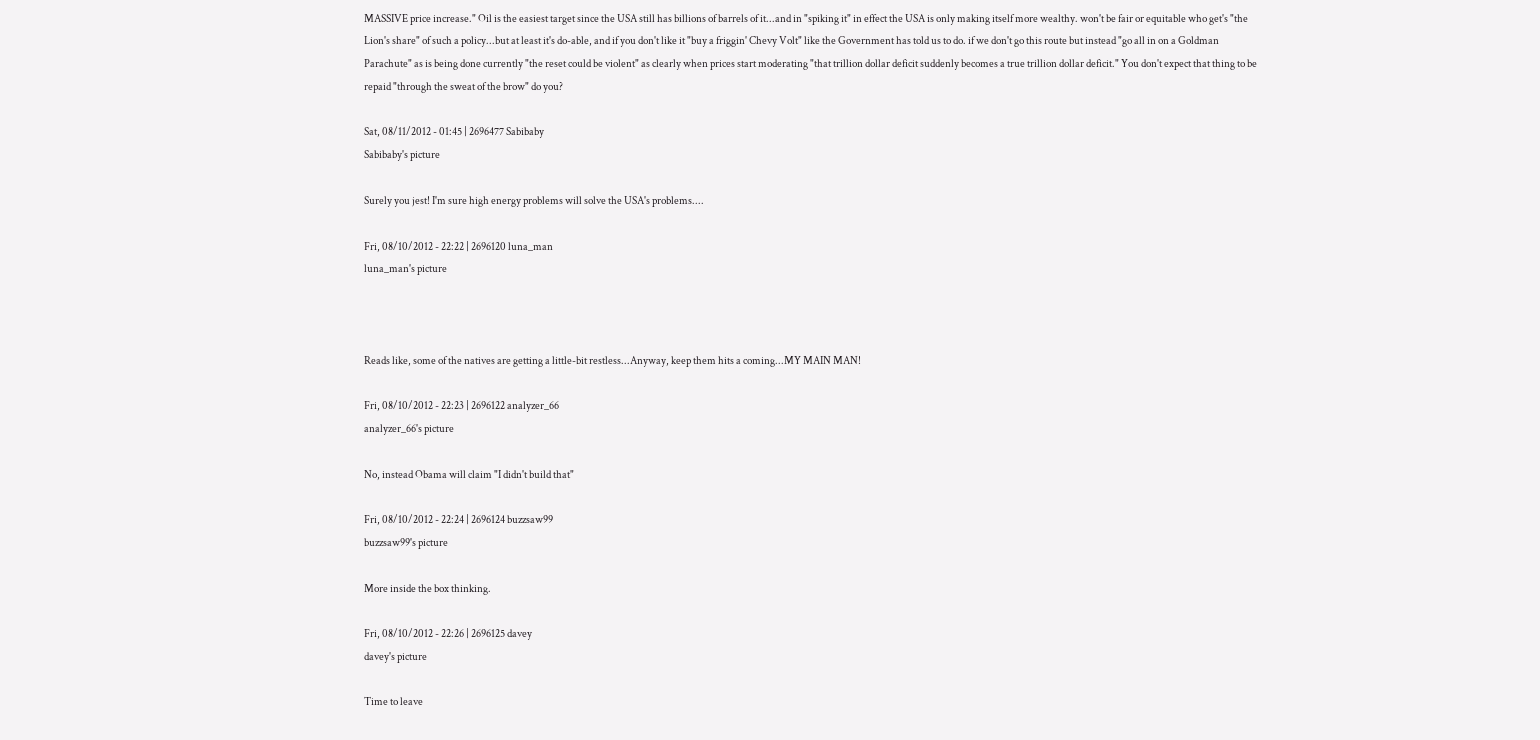MASSIVE price increase." Oil is the easiest target since the USA still has billions of barrels of it...and in "spiking it" in effect the USA is only making itself more wealthy. won't be fair or equitable who get's "the Lion's share" of such a policy...but at least it's do-able, and if you don't like it "buy a friggin' Chevy Volt" like the Government has told us to do. if we don't go this route but instead "go all in on a Goldman Parachute" as is being done currently "the reset could be violent" as clearly when prices start moderating "that trillion dollar deficit suddenly becomes a true trillion dollar deficit." You don't expect that thing to be repaid "through the sweat of the brow" do you?

Sat, 08/11/2012 - 01:45 | 2696477 Sabibaby
Sabibaby's picture

Surely you jest! I'm sure high energy problems will solve the USA's problems....

Fri, 08/10/2012 - 22:22 | 2696120 luna_man
luna_man's picture



Reads like, some of the natives are getting a little-bit restless...Anyway, keep them hits a coming...MY MAIN MAN!

Fri, 08/10/2012 - 22:23 | 2696122 analyzer_66
analyzer_66's picture

No, instead Obama will claim "I didn't build that"

Fri, 08/10/2012 - 22:24 | 2696124 buzzsaw99
buzzsaw99's picture

More inside the box thinking.

Fri, 08/10/2012 - 22:26 | 2696125 davey
davey's picture

Time to leave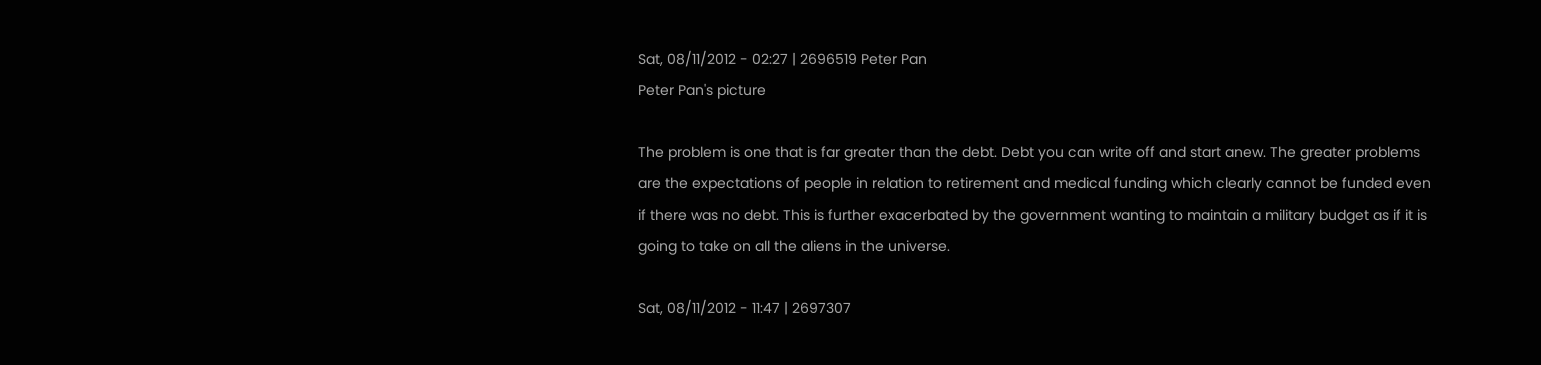Sat, 08/11/2012 - 02:27 | 2696519 Peter Pan
Peter Pan's picture

The problem is one that is far greater than the debt. Debt you can write off and start anew. The greater problems are the expectations of people in relation to retirement and medical funding which clearly cannot be funded even if there was no debt. This is further exacerbated by the government wanting to maintain a military budget as if it is going to take on all the aliens in the universe.

Sat, 08/11/2012 - 11:47 | 2697307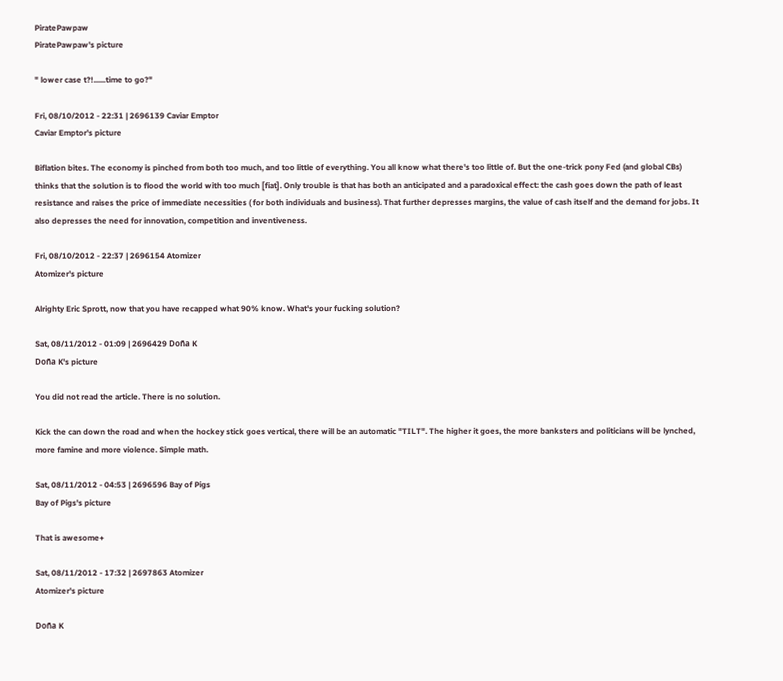PiratePawpaw
PiratePawpaw's picture

" lower case t?!......time to go?"

Fri, 08/10/2012 - 22:31 | 2696139 Caviar Emptor
Caviar Emptor's picture

Biflation bites. The economy is pinched from both too much, and too little of everything. You all know what there's too little of. But the one-trick pony Fed (and global CBs) thinks that the solution is to flood the world with too much [fiat]. Only trouble is that has both an anticipated and a paradoxical effect: the cash goes down the path of least resistance and raises the price of immediate necessities ( for both individuals and business). That further depresses margins, the value of cash itself and the demand for jobs. It also depresses the need for innovation, competition and inventiveness.

Fri, 08/10/2012 - 22:37 | 2696154 Atomizer
Atomizer's picture

Alrighty Eric Sprott, now that you have recapped what 90% know. What's your fucking solution?

Sat, 08/11/2012 - 01:09 | 2696429 Doña K
Doña K's picture

You did not read the article. There is no solution.

Kick the can down the road and when the hockey stick goes vertical, there will be an automatic "TILT". The higher it goes, the more banksters and politicians will be lynched, more famine and more violence. Simple math.

Sat, 08/11/2012 - 04:53 | 2696596 Bay of Pigs
Bay of Pigs's picture

That is awesome+

Sat, 08/11/2012 - 17:32 | 2697863 Atomizer
Atomizer's picture

Doña K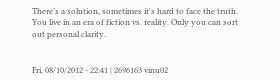There’s a solution, sometimes it's hard to face the truth. You live in an era of fiction vs. reality. Only you can sort out personal clarity.


Fri, 08/10/2012 - 22:41 | 2696163 vinu02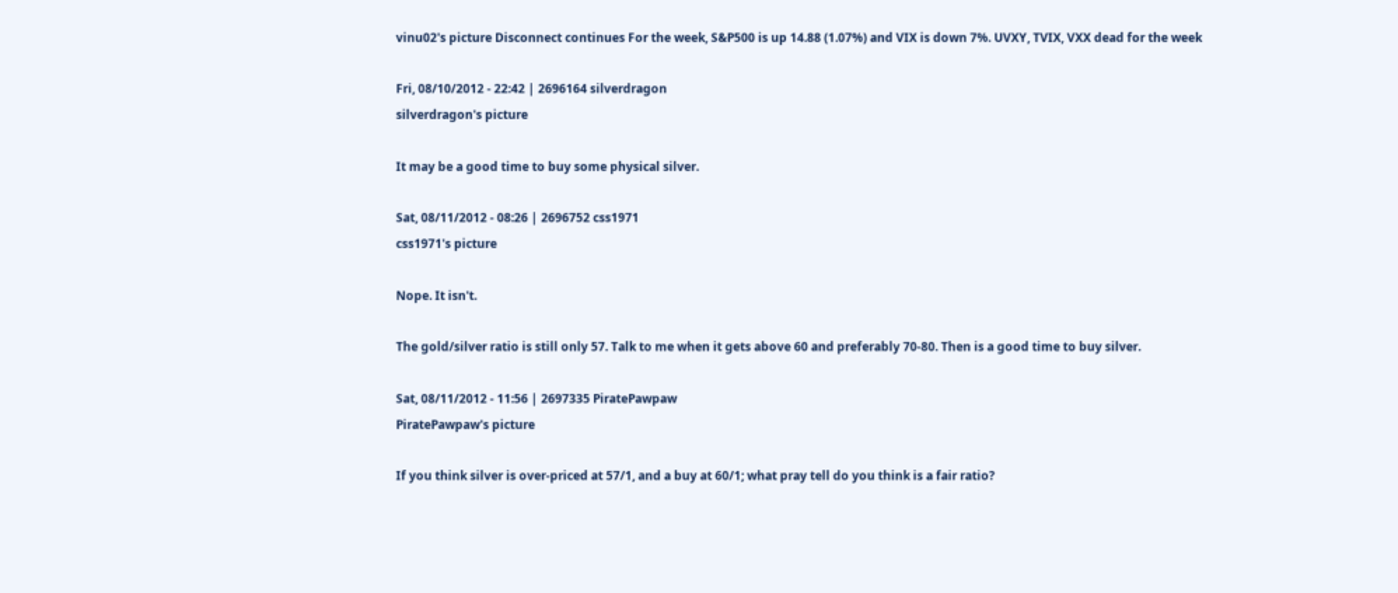vinu02's picture Disconnect continues For the week, S&P500 is up 14.88 (1.07%) and VIX is down 7%. UVXY, TVIX, VXX dead for the week

Fri, 08/10/2012 - 22:42 | 2696164 silverdragon
silverdragon's picture

It may be a good time to buy some physical silver.

Sat, 08/11/2012 - 08:26 | 2696752 css1971
css1971's picture

Nope. It isn't.

The gold/silver ratio is still only 57. Talk to me when it gets above 60 and preferably 70-80. Then is a good time to buy silver.

Sat, 08/11/2012 - 11:56 | 2697335 PiratePawpaw
PiratePawpaw's picture

If you think silver is over-priced at 57/1, and a buy at 60/1; what pray tell do you think is a fair ratio?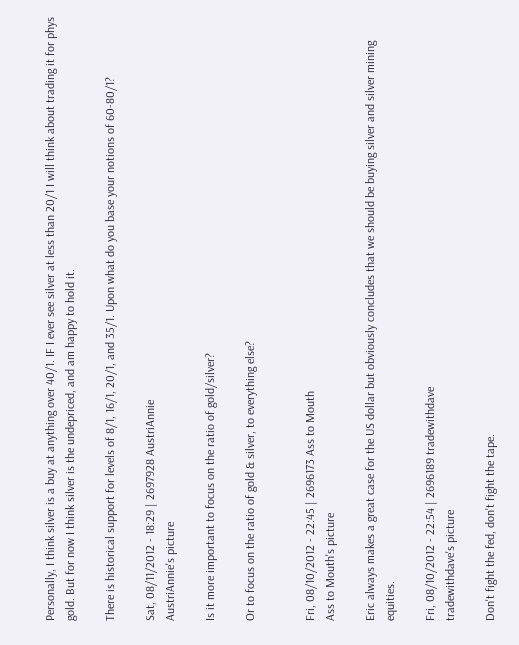Personally, I think silver is a buy at anything over 40/1. IF I ever see silver at less than 20/1 I will think about trading it for phys gold. But for now I think silver is the undepriced, and am happy to hold it.

There is historical support for levels of 8/1, 16/1, 20/1, and 35/1. Upon what do you base your notions of 60-80/1?

Sat, 08/11/2012 - 18:29 | 2697928 AustriAnnie
AustriAnnie's picture

Is it more important to focus on the ratio of gold/silver?

Or to focus on the ratio of gold & silver, to everything else?


Fri, 08/10/2012 - 22:45 | 2696173 Ass to Mouth
Ass to Mouth's picture

Eric always makes a great case for the US dollar but obviously concludes that we should be buying silver and silver mining equities.

Fri, 08/10/2012 - 22:54 | 2696189 tradewithdave
tradewithdave's picture

Don't fight the fed, don't fight the tape.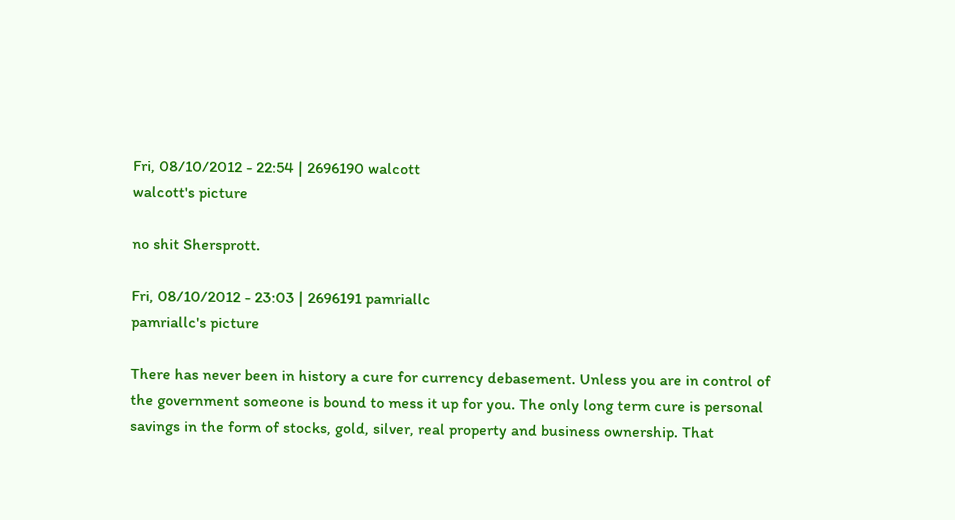Fri, 08/10/2012 - 22:54 | 2696190 walcott
walcott's picture

no shit Shersprott.

Fri, 08/10/2012 - 23:03 | 2696191 pamriallc
pamriallc's picture

There has never been in history a cure for currency debasement. Unless you are in control of the government someone is bound to mess it up for you. The only long term cure is personal savings in the form of stocks, gold, silver, real property and business ownership. That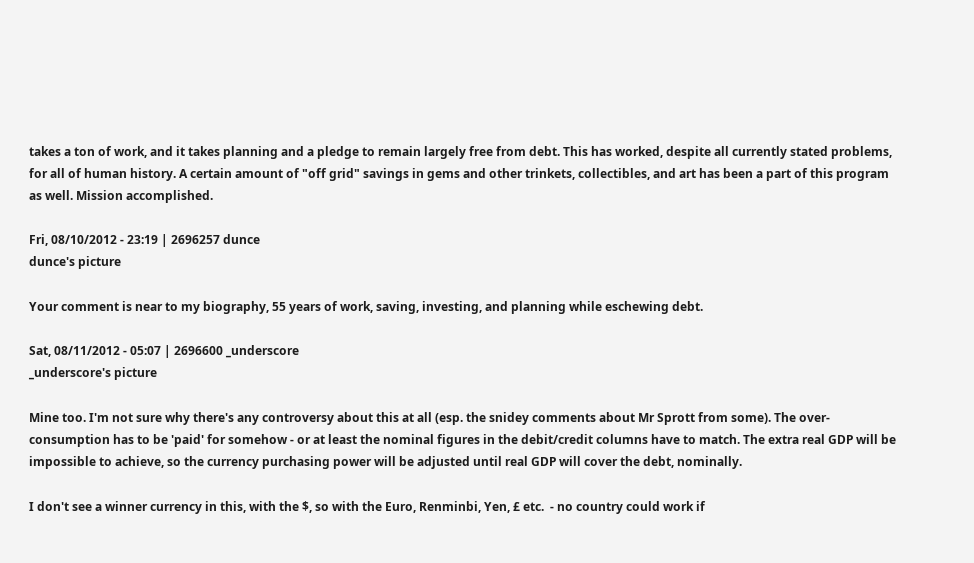takes a ton of work, and it takes planning and a pledge to remain largely free from debt. This has worked, despite all currently stated problems, for all of human history. A certain amount of "off grid" savings in gems and other trinkets, collectibles, and art has been a part of this program as well. Mission accomplished.

Fri, 08/10/2012 - 23:19 | 2696257 dunce
dunce's picture

Your comment is near to my biography, 55 years of work, saving, investing, and planning while eschewing debt.

Sat, 08/11/2012 - 05:07 | 2696600 _underscore
_underscore's picture

Mine too. I'm not sure why there's any controversy about this at all (esp. the snidey comments about Mr Sprott from some). The over-consumption has to be 'paid' for somehow - or at least the nominal figures in the debit/credit columns have to match. The extra real GDP will be impossible to achieve, so the currency purchasing power will be adjusted until real GDP will cover the debt, nominally.

I don't see a winner currency in this, with the $, so with the Euro, Renminbi, Yen, £ etc.  - no country could work if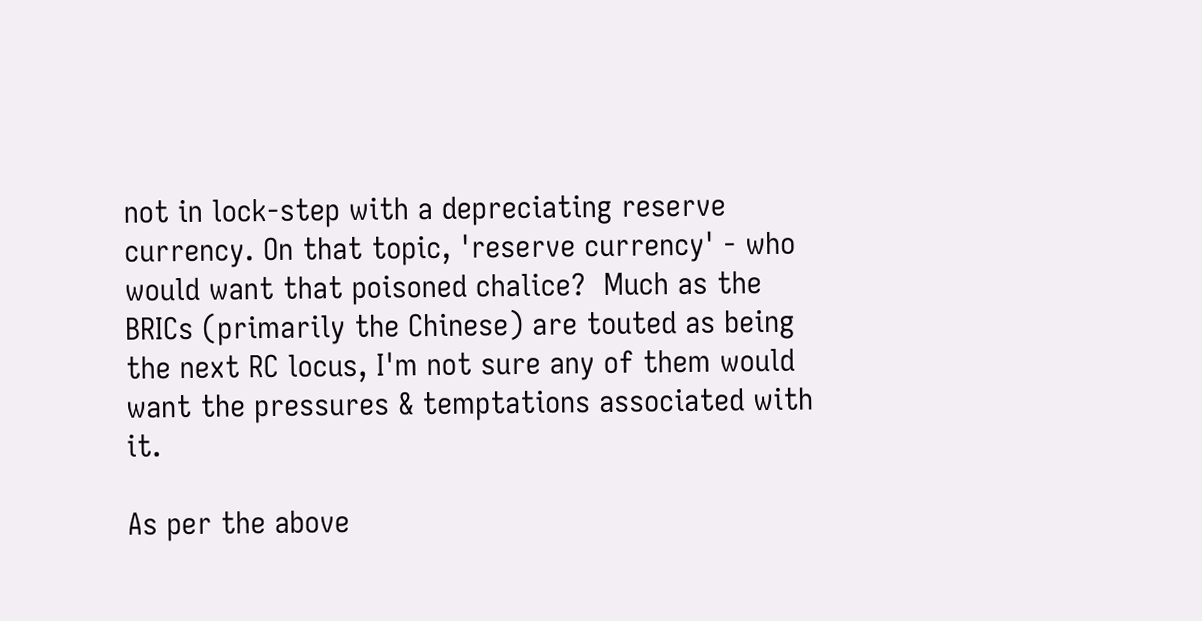not in lock-step with a depreciating reserve currency. On that topic, 'reserve currency' - who would want that poisoned chalice?  Much as the BRICs (primarily the Chinese) are touted as being the next RC locus, I'm not sure any of them would want the pressures & temptations associated with it.

As per the above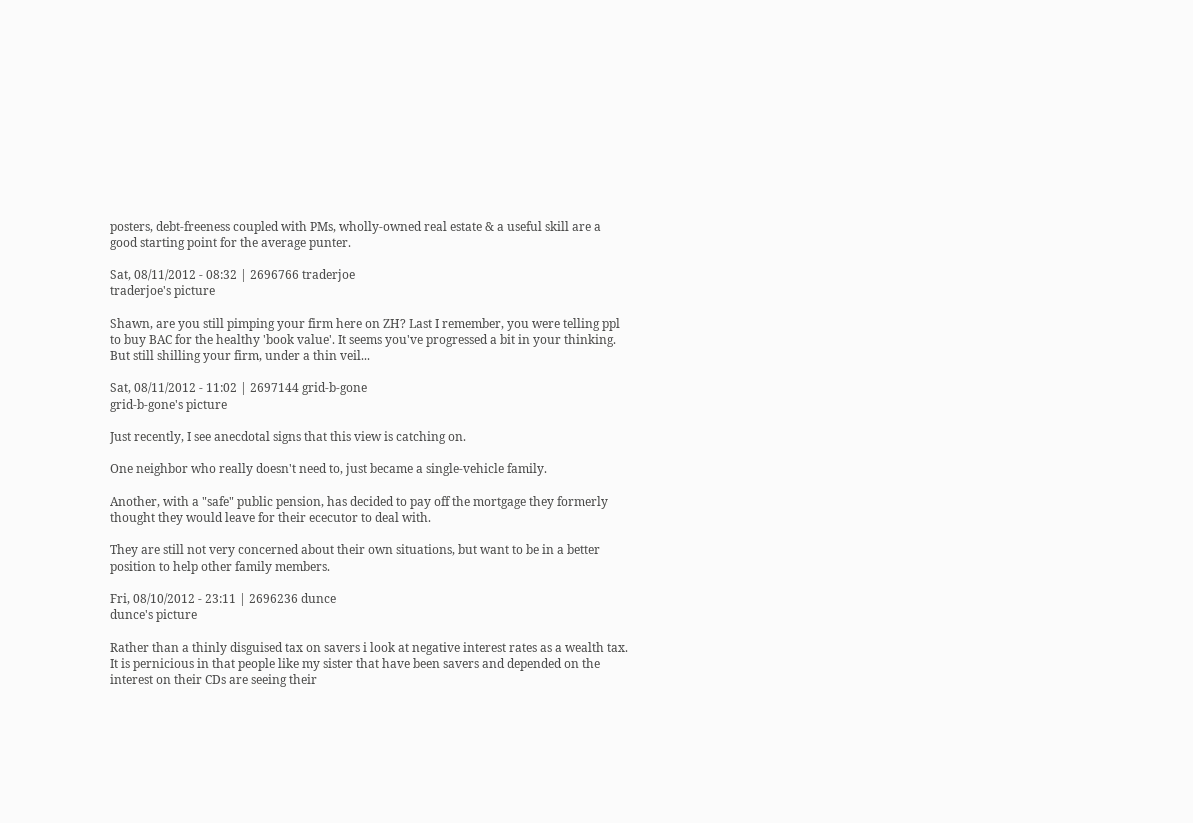posters, debt-freeness coupled with PMs, wholly-owned real estate & a useful skill are a good starting point for the average punter.

Sat, 08/11/2012 - 08:32 | 2696766 traderjoe
traderjoe's picture

Shawn, are you still pimping your firm here on ZH? Last I remember, you were telling ppl to buy BAC for the healthy 'book value'. It seems you've progressed a bit in your thinking. But still shilling your firm, under a thin veil...

Sat, 08/11/2012 - 11:02 | 2697144 grid-b-gone
grid-b-gone's picture

Just recently, I see anecdotal signs that this view is catching on.

One neighbor who really doesn't need to, just became a single-vehicle family.

Another, with a "safe" public pension, has decided to pay off the mortgage they formerly thought they would leave for their ececutor to deal with.

They are still not very concerned about their own situations, but want to be in a better position to help other family members.

Fri, 08/10/2012 - 23:11 | 2696236 dunce
dunce's picture

Rather than a thinly disguised tax on savers i look at negative interest rates as a wealth tax. It is pernicious in that people like my sister that have been savers and depended on the interest on their CDs are seeing their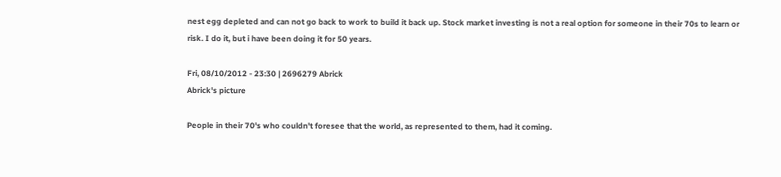nest egg depleted and can not go back to work to build it back up. Stock market investing is not a real option for someone in their 70s to learn or risk. I do it, but i have been doing it for 50 years.

Fri, 08/10/2012 - 23:30 | 2696279 Abrick
Abrick's picture

People in their 70's who couldn't foresee that the world, as represented to them, had it coming.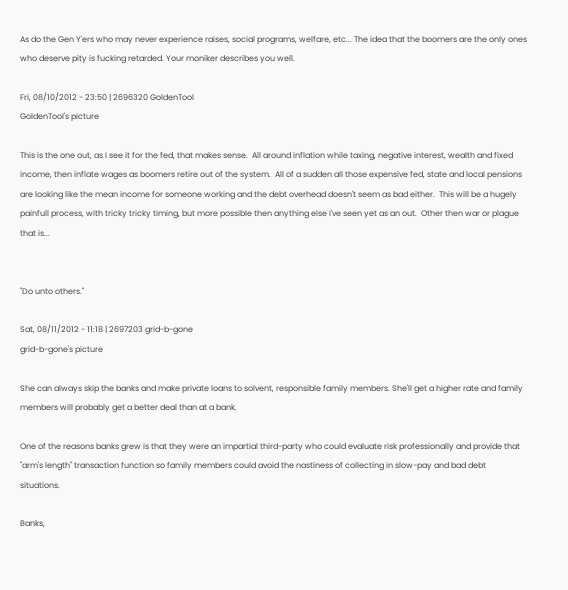As do the Gen Y'ers who may never experience raises, social programs, welfare, etc... The idea that the boomers are the only ones who deserve pity is fucking retarded. Your moniker describes you well.

Fri, 08/10/2012 - 23:50 | 2696320 GoldenTool
GoldenTool's picture

This is the one out, as I see it for the fed, that makes sense.  All around inflation while taxing, negative interest, wealth and fixed income, then inflate wages as boomers retire out of the system.  All of a sudden all those expensive fed, state and local pensions are looking like the mean income for someone working and the debt overhead doesn't seem as bad either.  This will be a hugely painfull process, with tricky tricky timing, but more possible then anything else I've seen yet as an out.  Other then war or plague that is...


"Do unto others."

Sat, 08/11/2012 - 11:18 | 2697203 grid-b-gone
grid-b-gone's picture

She can always skip the banks and make private loans to solvent, responsible family members. She'll get a higher rate and family members will probably get a better deal than at a bank.

One of the reasons banks grew is that they were an impartial third-party who could evaluate risk professionally and provide that "arm's length" transaction function so family members could avoid the nastiness of collecting in slow-pay and bad debt situations.

Banks,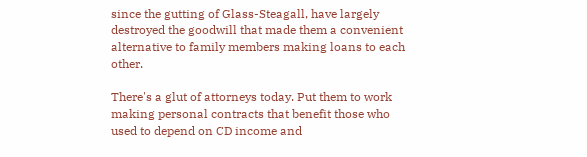since the gutting of Glass-Steagall, have largely destroyed the goodwill that made them a convenient alternative to family members making loans to each other.

There's a glut of attorneys today. Put them to work making personal contracts that benefit those who used to depend on CD income and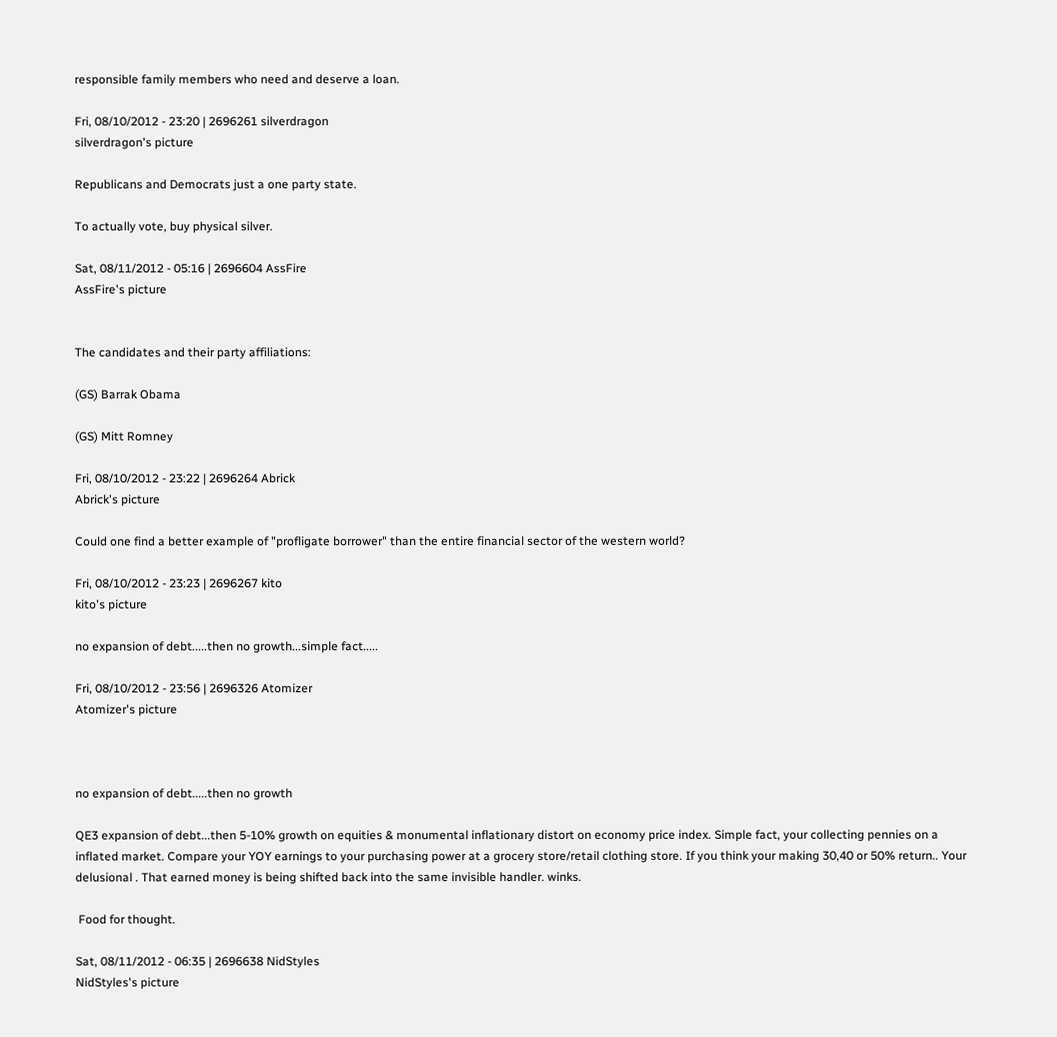responsible family members who need and deserve a loan.

Fri, 08/10/2012 - 23:20 | 2696261 silverdragon
silverdragon's picture

Republicans and Democrats just a one party state.

To actually vote, buy physical silver.

Sat, 08/11/2012 - 05:16 | 2696604 AssFire
AssFire's picture


The candidates and their party affiliations:

(GS) Barrak Obama

(GS) Mitt Romney

Fri, 08/10/2012 - 23:22 | 2696264 Abrick
Abrick's picture

Could one find a better example of "profligate borrower" than the entire financial sector of the western world?

Fri, 08/10/2012 - 23:23 | 2696267 kito
kito's picture

no expansion of debt.....then no growth...simple fact.....

Fri, 08/10/2012 - 23:56 | 2696326 Atomizer
Atomizer's picture



no expansion of debt.....then no growth

QE3 expansion of debt...then 5-10% growth on equities & monumental inflationary distort on economy price index. Simple fact, your collecting pennies on a inflated market. Compare your YOY earnings to your purchasing power at a grocery store/retail clothing store. If you think your making 30,40 or 50% return.. Your delusional . That earned money is being shifted back into the same invisible handler. winks.

 Food for thought.

Sat, 08/11/2012 - 06:35 | 2696638 NidStyles
NidStyles's picture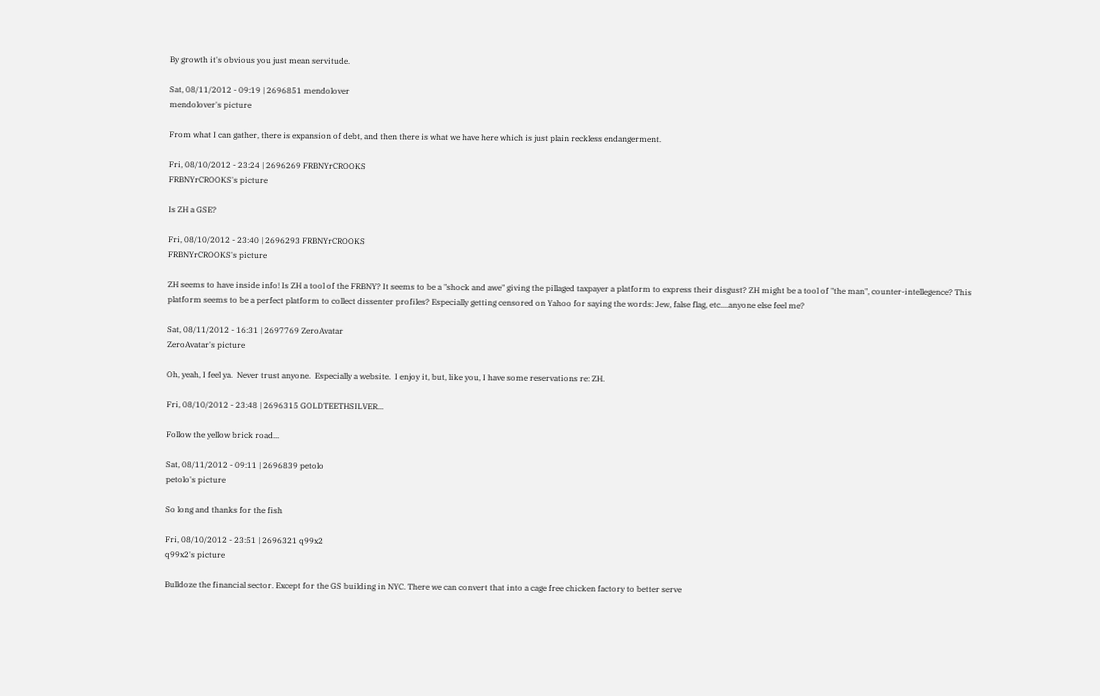By growth it's obvious you just mean servitude.

Sat, 08/11/2012 - 09:19 | 2696851 mendolover
mendolover's picture

From what I can gather, there is expansion of debt, and then there is what we have here which is just plain reckless endangerment.

Fri, 08/10/2012 - 23:24 | 2696269 FRBNYrCROOKS
FRBNYrCROOKS's picture

Is ZH a GSE?

Fri, 08/10/2012 - 23:40 | 2696293 FRBNYrCROOKS
FRBNYrCROOKS's picture

ZH seems to have inside info! Is ZH a tool of the FRBNY? It seems to be a "shock and awe" giving the pillaged taxpayer a platform to express their disgust? ZH might be a tool of "the man", counter-intellegence? This platform seems to be a perfect platform to collect dissenter profiles? Especially getting censored on Yahoo for saying the words: Jew, false flag, etc....anyone else feel me?

Sat, 08/11/2012 - 16:31 | 2697769 ZeroAvatar
ZeroAvatar's picture

Oh, yeah, I feel ya.  Never trust anyone.  Especially a website.  I enjoy it, but, like you, I have some reservations re: ZH.

Fri, 08/10/2012 - 23:48 | 2696315 GOLDTEETHSILVER...

Follow the yellow brick road...

Sat, 08/11/2012 - 09:11 | 2696839 petolo
petolo's picture

So long and thanks for the fish

Fri, 08/10/2012 - 23:51 | 2696321 q99x2
q99x2's picture

Bulldoze the financial sector. Except for the GS building in NYC. There we can convert that into a cage free chicken factory to better serve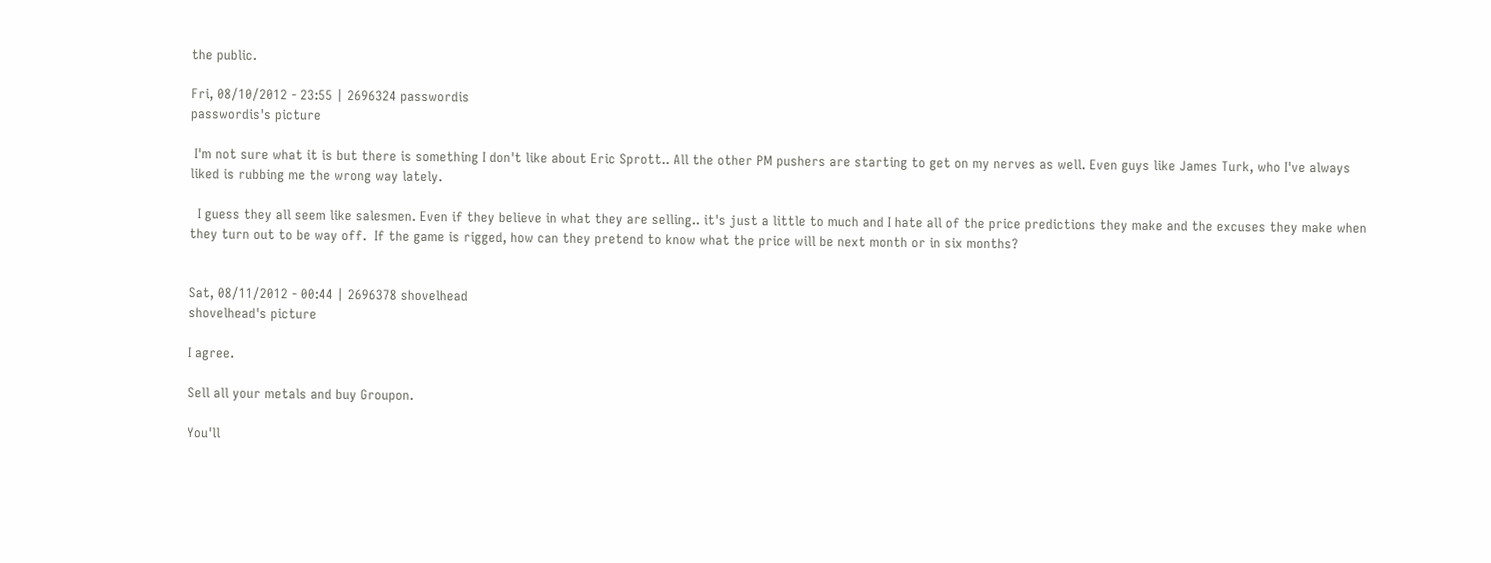the public.

Fri, 08/10/2012 - 23:55 | 2696324 passwordis
passwordis's picture

 I'm not sure what it is but there is something I don't like about Eric Sprott.. All the other PM pushers are starting to get on my nerves as well. Even guys like James Turk, who I've always liked is rubbing me the wrong way lately.

  I guess they all seem like salesmen. Even if they believe in what they are selling.. it's just a little to much and I hate all of the price predictions they make and the excuses they make when they turn out to be way off.  If the game is rigged, how can they pretend to know what the price will be next month or in six months?


Sat, 08/11/2012 - 00:44 | 2696378 shovelhead
shovelhead's picture

I agree.

Sell all your metals and buy Groupon.

You'll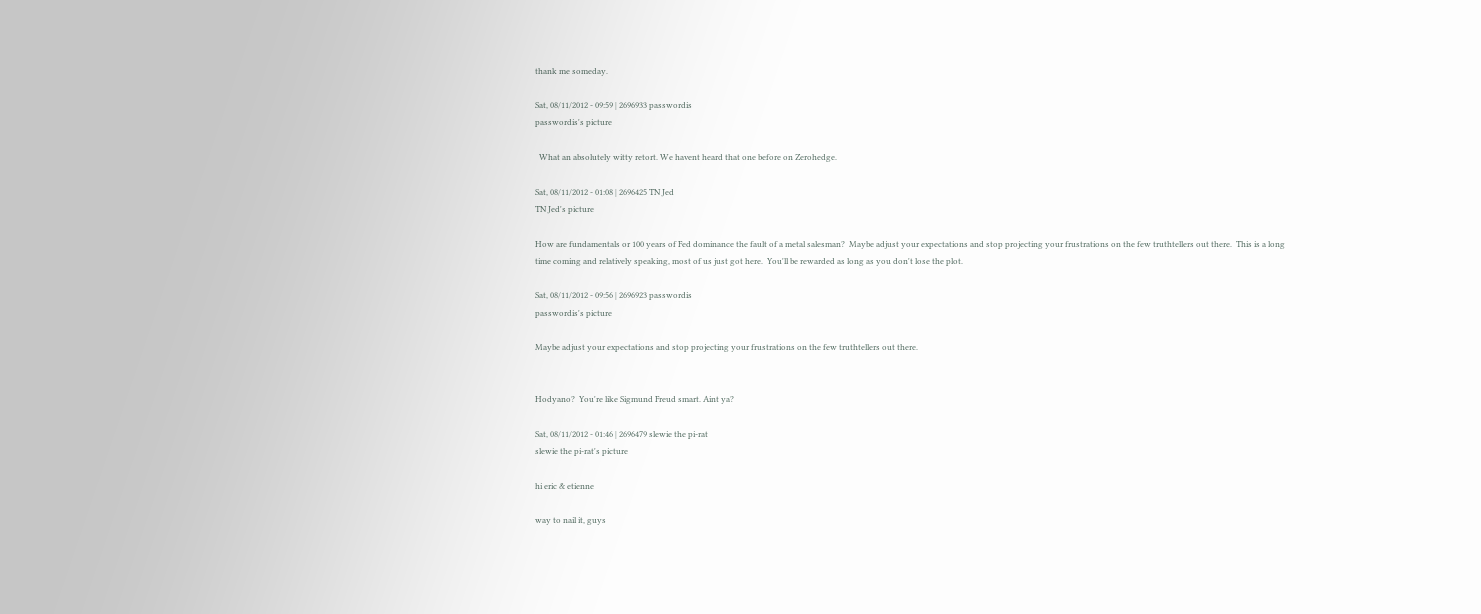thank me someday.

Sat, 08/11/2012 - 09:59 | 2696933 passwordis
passwordis's picture

  What an absolutely witty retort. We havent heard that one before on Zerohedge.

Sat, 08/11/2012 - 01:08 | 2696425 TN Jed
TN Jed's picture

How are fundamentals or 100 years of Fed dominance the fault of a metal salesman?  Maybe adjust your expectations and stop projecting your frustrations on the few truthtellers out there.  This is a long time coming and relatively speaking, most of us just got here.  You'll be rewarded as long as you don't lose the plot.

Sat, 08/11/2012 - 09:56 | 2696923 passwordis
passwordis's picture

Maybe adjust your expectations and stop projecting your frustrations on the few truthtellers out there.


Hodyano?  You're like Sigmund Freud smart. Aint ya?

Sat, 08/11/2012 - 01:46 | 2696479 slewie the pi-rat
slewie the pi-rat's picture

hi eric & etienne

way to nail it, guys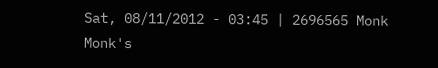Sat, 08/11/2012 - 03:45 | 2696565 Monk
Monk's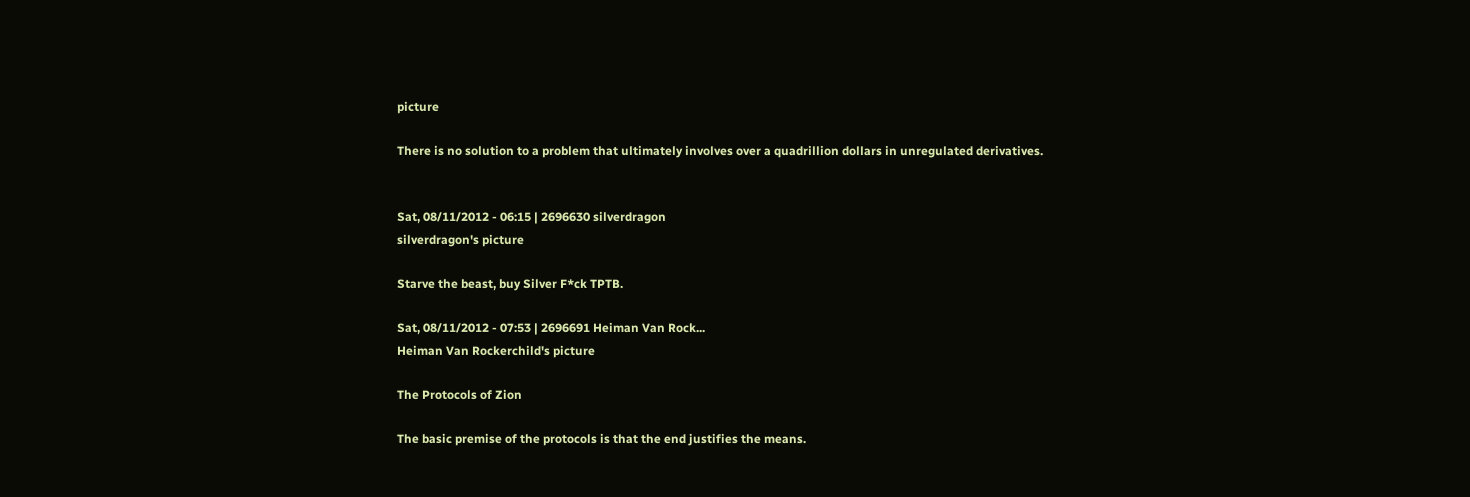picture

There is no solution to a problem that ultimately involves over a quadrillion dollars in unregulated derivatives.


Sat, 08/11/2012 - 06:15 | 2696630 silverdragon
silverdragon's picture

Starve the beast, buy Silver F*ck TPTB.

Sat, 08/11/2012 - 07:53 | 2696691 Heiman Van Rock...
Heiman Van Rockerchild's picture

The Protocols of Zion

The basic premise of the protocols is that the end justifies the means.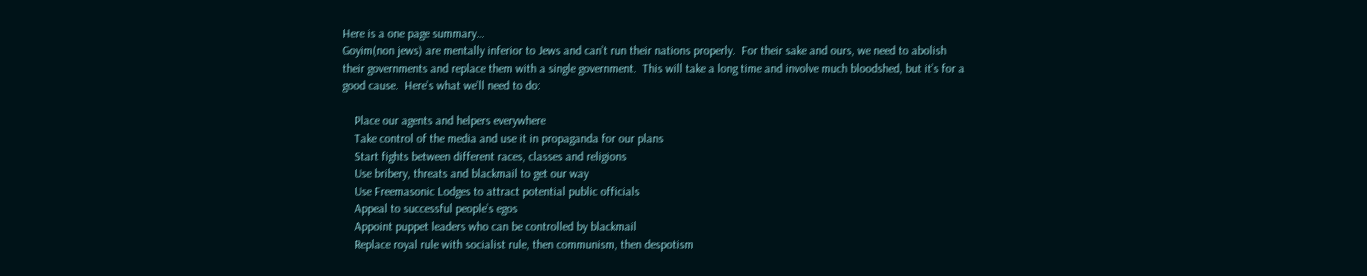Here is a one page summary…
Goyim(non jews) are mentally inferior to Jews and can’t run their nations properly.  For their sake and ours, we need to abolish their governments and replace them with a single government.  This will take a long time and involve much bloodshed, but it’s for a good cause.  Here’s what we’ll need to do:

    Place our agents and helpers everywhere
    Take control of the media and use it in propaganda for our plans
    Start fights between different races, classes and religions
    Use bribery, threats and blackmail to get our way
    Use Freemasonic Lodges to attract potential public officials
    Appeal to successful people’s egos
    Appoint puppet leaders who can be controlled by blackmail
    Replace royal rule with socialist rule, then communism, then despotism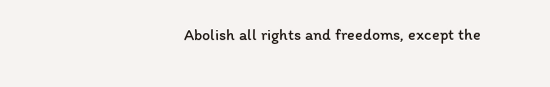Abolish all rights and freedoms, except the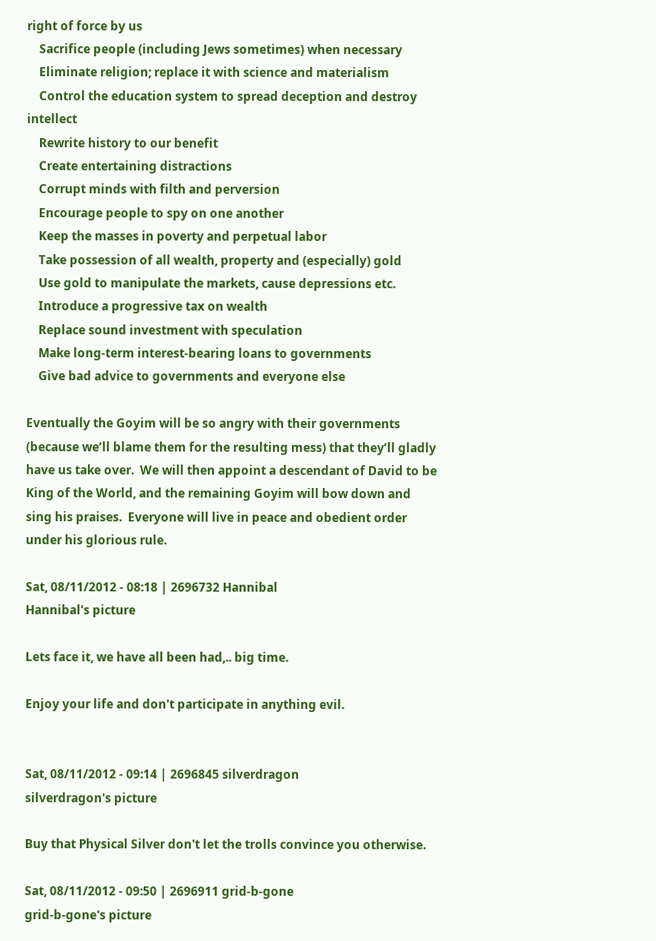right of force by us
    Sacrifice people (including Jews sometimes) when necessary
    Eliminate religion; replace it with science and materialism
    Control the education system to spread deception and destroy intellect
    Rewrite history to our benefit
    Create entertaining distractions
    Corrupt minds with filth and perversion
    Encourage people to spy on one another
    Keep the masses in poverty and perpetual labor
    Take possession of all wealth, property and (especially) gold
    Use gold to manipulate the markets, cause depressions etc.
    Introduce a progressive tax on wealth
    Replace sound investment with speculation
    Make long-term interest-bearing loans to governments
    Give bad advice to governments and everyone else

Eventually the Goyim will be so angry with their governments (because we’ll blame them for the resulting mess) that they’ll gladly have us take over.  We will then appoint a descendant of David to be King of the World, and the remaining Goyim will bow down and sing his praises.  Everyone will live in peace and obedient order under his glorious rule.

Sat, 08/11/2012 - 08:18 | 2696732 Hannibal
Hannibal's picture

Lets face it, we have all been had,.. big time.

Enjoy your life and don't participate in anything evil.


Sat, 08/11/2012 - 09:14 | 2696845 silverdragon
silverdragon's picture

Buy that Physical Silver don't let the trolls convince you otherwise.

Sat, 08/11/2012 - 09:50 | 2696911 grid-b-gone
grid-b-gone's picture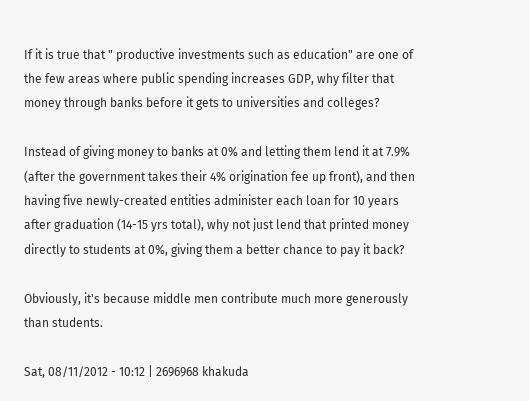If it is true that " productive investments such as education" are one of the few areas where public spending increases GDP, why filter that money through banks before it gets to universities and colleges?

Instead of giving money to banks at 0% and letting them lend it at 7.9% (after the government takes their 4% origination fee up front), and then having five newly-created entities administer each loan for 10 years after graduation (14-15 yrs total), why not just lend that printed money directly to students at 0%, giving them a better chance to pay it back?

Obviously, it's because middle men contribute much more generously than students.

Sat, 08/11/2012 - 10:12 | 2696968 khakuda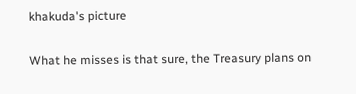khakuda's picture

What he misses is that sure, the Treasury plans on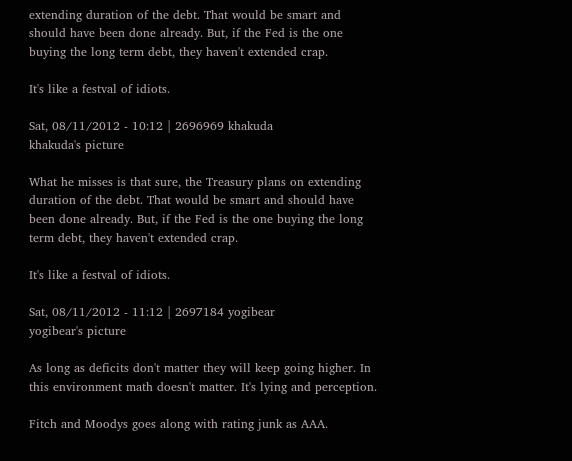extending duration of the debt. That would be smart and should have been done already. But, if the Fed is the one buying the long term debt, they haven't extended crap.

It's like a festval of idiots.

Sat, 08/11/2012 - 10:12 | 2696969 khakuda
khakuda's picture

What he misses is that sure, the Treasury plans on extending duration of the debt. That would be smart and should have been done already. But, if the Fed is the one buying the long term debt, they haven't extended crap.

It's like a festval of idiots.

Sat, 08/11/2012 - 11:12 | 2697184 yogibear
yogibear's picture

As long as deficits don't matter they will keep going higher. In this environment math doesn't matter. It's lying and perception.

Fitch and Moodys goes along with rating junk as AAA.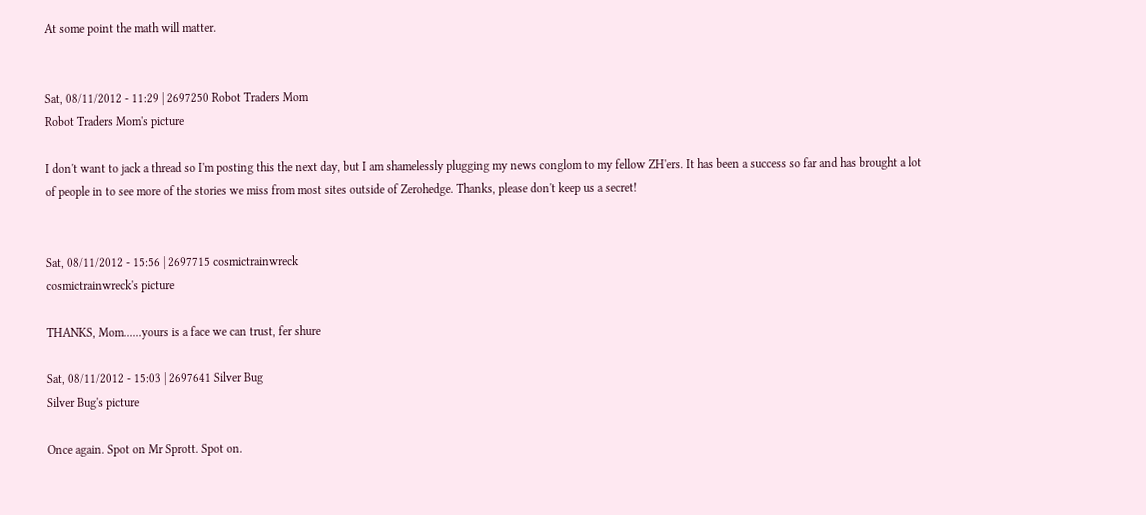At some point the math will matter.


Sat, 08/11/2012 - 11:29 | 2697250 Robot Traders Mom
Robot Traders Mom's picture

I don't want to jack a thread so I'm posting this the next day, but I am shamelessly plugging my news conglom to my fellow ZH'ers. It has been a success so far and has brought a lot of people in to see more of the stories we miss from most sites outside of Zerohedge. Thanks, please don't keep us a secret!


Sat, 08/11/2012 - 15:56 | 2697715 cosmictrainwreck
cosmictrainwreck's picture

THANKS, Mom......yours is a face we can trust, fer shure

Sat, 08/11/2012 - 15:03 | 2697641 Silver Bug
Silver Bug's picture

Once again. Spot on Mr Sprott. Spot on.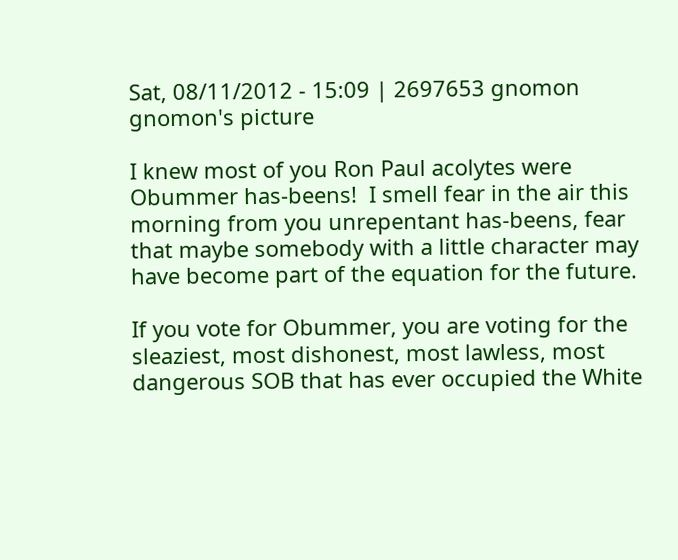Sat, 08/11/2012 - 15:09 | 2697653 gnomon
gnomon's picture

I knew most of you Ron Paul acolytes were Obummer has-beens!  I smell fear in the air this morning from you unrepentant has-beens, fear that maybe somebody with a little character may have become part of the equation for the future.

If you vote for Obummer, you are voting for the sleaziest, most dishonest, most lawless, most dangerous SOB that has ever occupied the White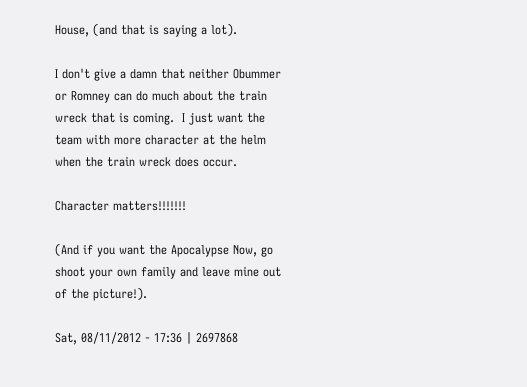House, (and that is saying a lot).

I don't give a damn that neither Obummer or Romney can do much about the train wreck that is coming.  I just want the team with more character at the helm when the train wreck does occur.

Character matters!!!!!!!

(And if you want the Apocalypse Now, go shoot your own family and leave mine out of the picture!).

Sat, 08/11/2012 - 17:36 | 2697868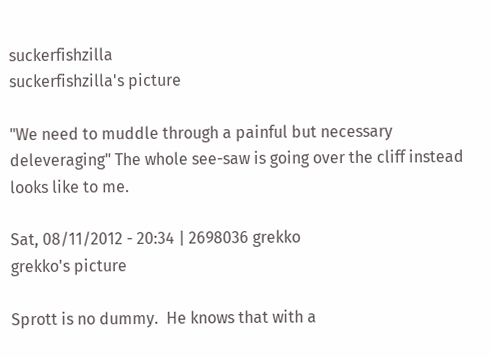suckerfishzilla
suckerfishzilla's picture

"We need to muddle through a painful but necessary deleveraging" The whole see-saw is going over the cliff instead looks like to me.

Sat, 08/11/2012 - 20:34 | 2698036 grekko
grekko's picture

Sprott is no dummy.  He knows that with a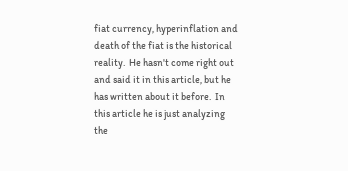fiat currency, hyperinflation and death of the fiat is the historical reality.  He hasn't come right out and said it in this article, but he has written about it before.  In this article he is just analyzing the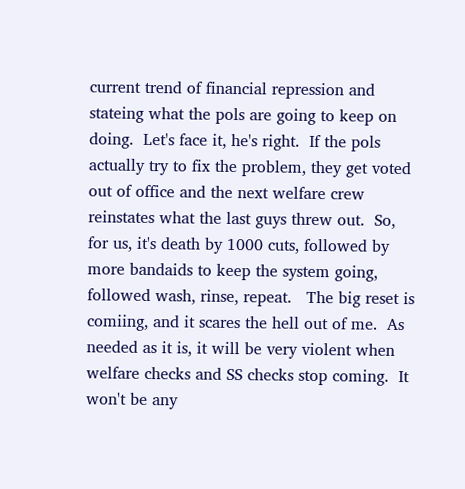current trend of financial repression and stateing what the pols are going to keep on doing.  Let's face it, he's right.  If the pols actually try to fix the problem, they get voted out of office and the next welfare crew reinstates what the last guys threw out.  So, for us, it's death by 1000 cuts, followed by more bandaids to keep the system going, followed wash, rinse, repeat.   The big reset is comiing, and it scares the hell out of me.  As needed as it is, it will be very violent when welfare checks and SS checks stop coming.  It won't be any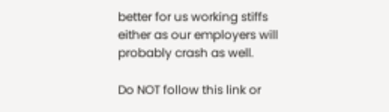better for us working stiffs either as our employers will probably crash as well.

Do NOT follow this link or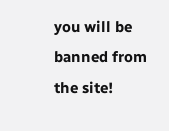you will be banned from the site!